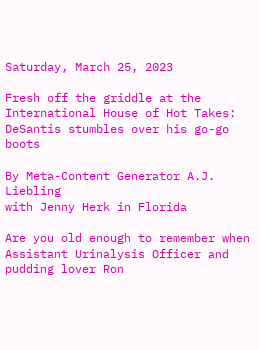Saturday, March 25, 2023

Fresh off the griddle at the International House of Hot Takes: DeSantis stumbles over his go-go boots

By Meta-Content Generator A.J. Liebling
with Jenny Herk in Florida

Are you old enough to remember when Assistant Urinalysis Officer and pudding lover Ron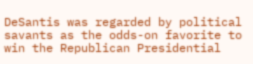DeSantis was regarded by political savants as the odds-on favorite to win the Republican Presidential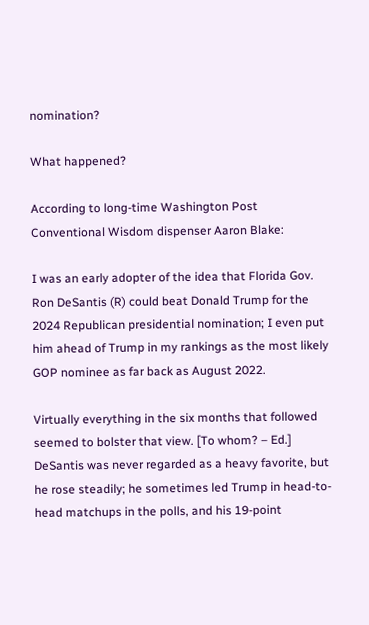nomination?

What happened?

According to long-time Washington Post Conventional Wisdom dispenser Aaron Blake:

I was an early adopter of the idea that Florida Gov. Ron DeSantis (R) could beat Donald Trump for the 2024 Republican presidential nomination; I even put him ahead of Trump in my rankings as the most likely GOP nominee as far back as August 2022.

Virtually everything in the six months that followed seemed to bolster that view. [To whom? – Ed.] DeSantis was never regarded as a heavy favorite, but he rose steadily; he sometimes led Trump in head-to-head matchups in the polls, and his 19-point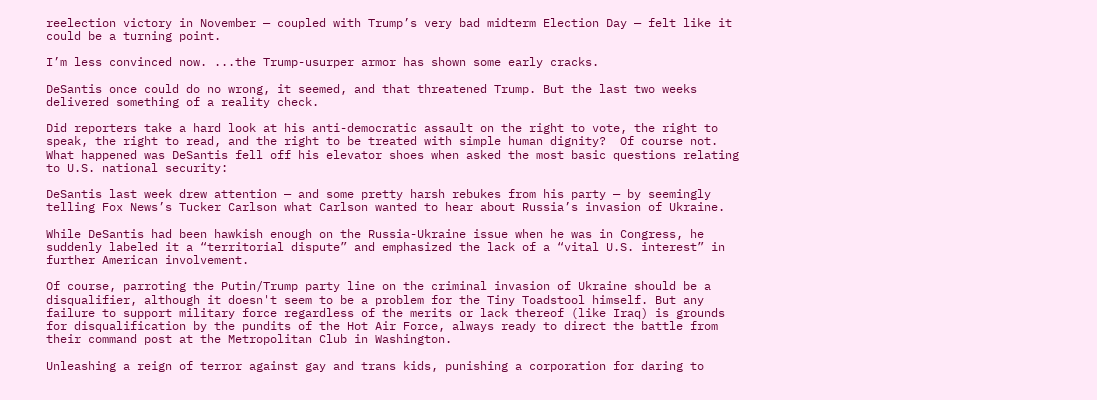reelection victory in November — coupled with Trump’s very bad midterm Election Day — felt like it could be a turning point.

I’m less convinced now. ...the Trump-usurper armor has shown some early cracks.

DeSantis once could do no wrong, it seemed, and that threatened Trump. But the last two weeks delivered something of a reality check.

Did reporters take a hard look at his anti-democratic assault on the right to vote, the right to speak, the right to read, and the right to be treated with simple human dignity?  Of course not.  What happened was DeSantis fell off his elevator shoes when asked the most basic questions relating to U.S. national security:

DeSantis last week drew attention — and some pretty harsh rebukes from his party — by seemingly telling Fox News’s Tucker Carlson what Carlson wanted to hear about Russia’s invasion of Ukraine.

While DeSantis had been hawkish enough on the Russia-Ukraine issue when he was in Congress, he suddenly labeled it a “territorial dispute” and emphasized the lack of a “vital U.S. interest” in further American involvement.

Of course, parroting the Putin/Trump party line on the criminal invasion of Ukraine should be a disqualifier, although it doesn't seem to be a problem for the Tiny Toadstool himself. But any failure to support military force regardless of the merits or lack thereof (like Iraq) is grounds for disqualification by the pundits of the Hot Air Force, always ready to direct the battle from their command post at the Metropolitan Club in Washington.

Unleashing a reign of terror against gay and trans kids, punishing a corporation for daring to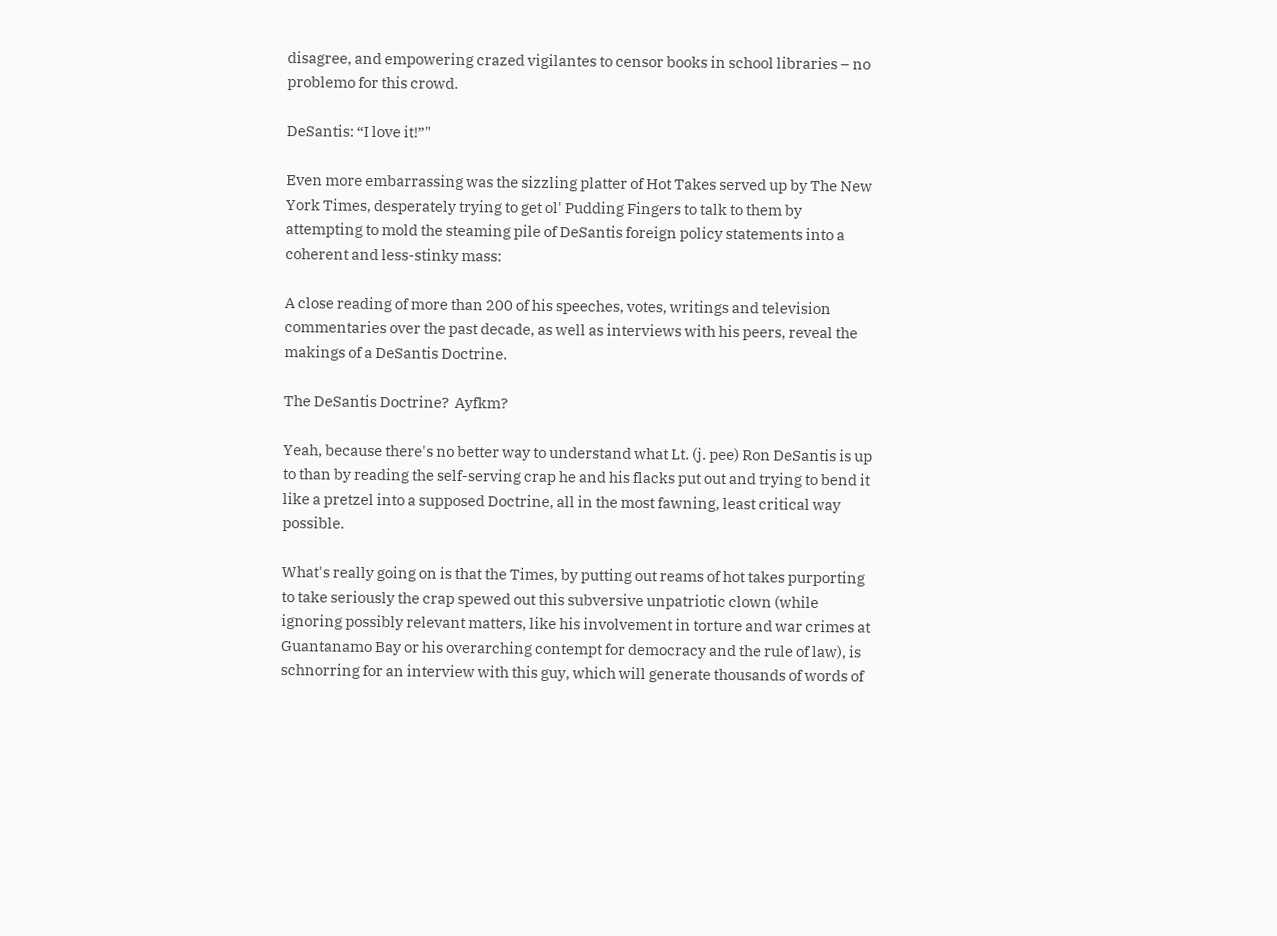disagree, and empowering crazed vigilantes to censor books in school libraries – no problemo for this crowd.

DeSantis: “I love it!”"

Even more embarrassing was the sizzling platter of Hot Takes served up by The New York Times, desperately trying to get ol' Pudding Fingers to talk to them by attempting to mold the steaming pile of DeSantis foreign policy statements into a coherent and less-stinky mass:

A close reading of more than 200 of his speeches, votes, writings and television commentaries over the past decade, as well as interviews with his peers, reveal the makings of a DeSantis Doctrine.

The DeSantis Doctrine?  Ayfkm?

Yeah, because there's no better way to understand what Lt. (j. pee) Ron DeSantis is up to than by reading the self-serving crap he and his flacks put out and trying to bend it like a pretzel into a supposed Doctrine, all in the most fawning, least critical way possible.

What's really going on is that the Times, by putting out reams of hot takes purporting to take seriously the crap spewed out this subversive unpatriotic clown (while ignoring possibly relevant matters, like his involvement in torture and war crimes at Guantanamo Bay or his overarching contempt for democracy and the rule of law), is schnorring for an interview with this guy, which will generate thousands of words of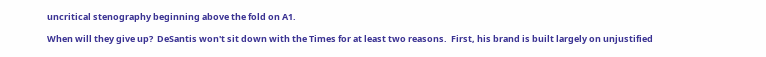uncritical stenography beginning above the fold on A1.

When will they give up?  DeSantis won't sit down with the Times for at least two reasons.  First, his brand is built largely on unjustified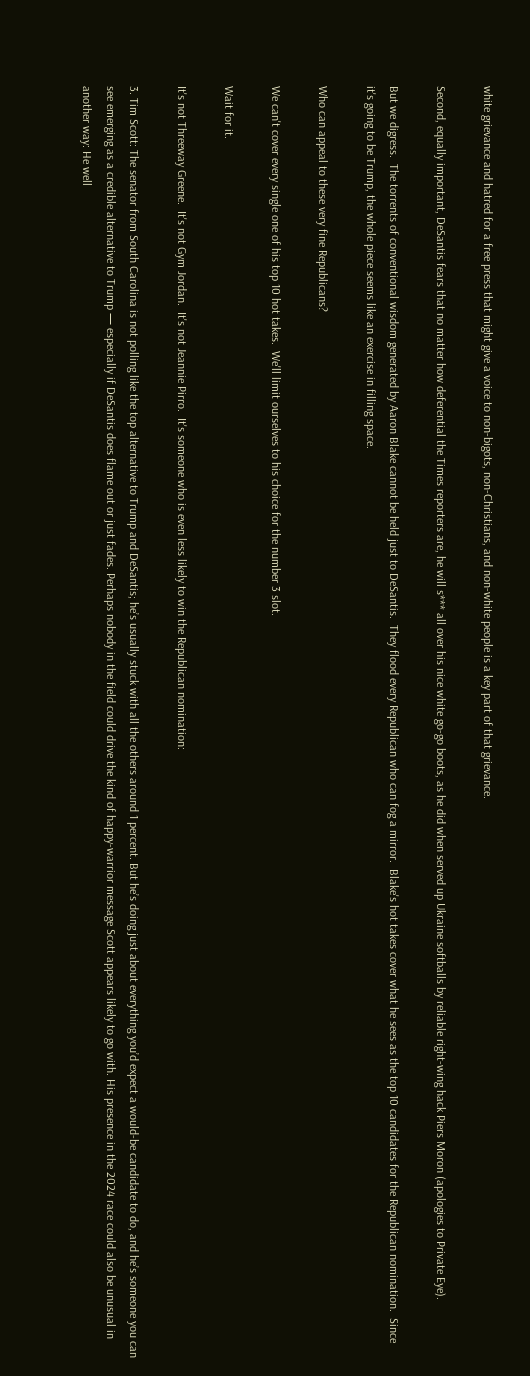white grievance and hatred for a free press that might give a voice to non-bigots, non-Christians, and non-white people is a key part of that grievance.

Second, equally important, DeSantis fears that no matter how deferential the Times reporters are, he will s*** all over his nice white go-go boots, as he did when served up Ukraine softballs by reliable right-wing hack Piers Moron (apologies to Private Eye).

But we digress.  The torrents of conventional wisdom generated by Aaron Blake cannot be held just to DeSantis.  They flood every Republican who can fog a mirror.  Blake's hot takes cover what he sees as the top 10 candidates for the Republican nomination.  Since it's going to be Trump, the whole piece seems like an exercise in filling space.

Who can appeal to these very fine Republicans?

We can't cover every single one of his top 10 hot takes.  We'll limit ourselves to his choice for the number 3 slot.

Wait for it.

It's not Threeway Greene.  It's not Gym Jordan.  It's not Jeannie Pirro.  It's someone who is even less likely to win the Republican nomination:

3. Tim Scott: The senator from South Carolina is not polling like the top alternative to Trump and DeSantis; he’s usually stuck with all the others around 1 percent. But he’s doing just about everything you’d expect a would-be candidate to do, and he’s someone you can see emerging as a credible alternative to Trump — especially if DeSantis does flame out or just fades. Perhaps nobody in the field could drive the kind of happy-warrior message Scott appears likely to go with. His presence in the 2024 race could also be unusual in another way: He well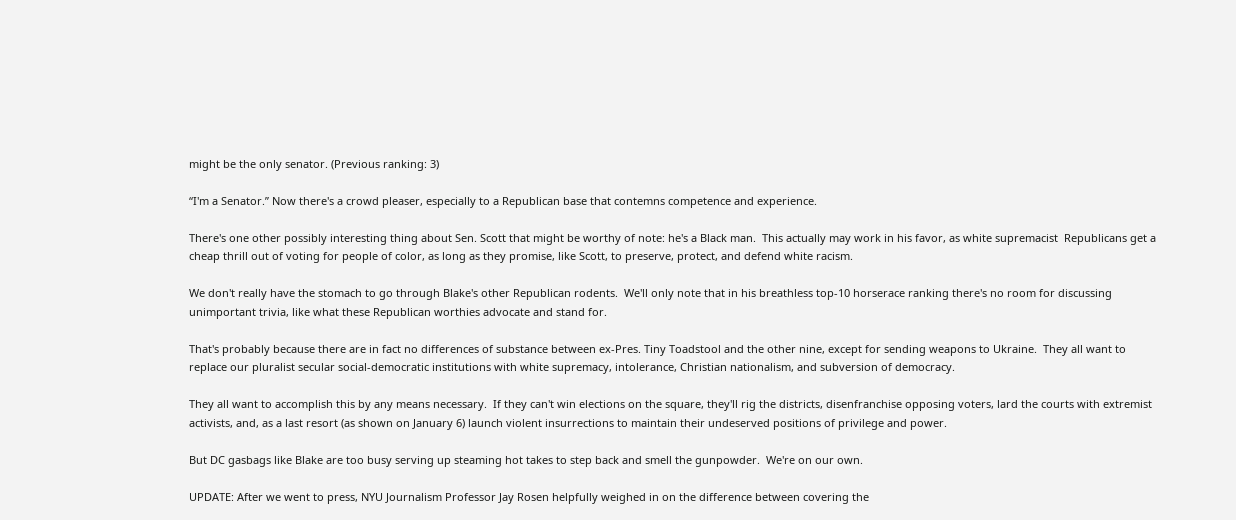might be the only senator. (Previous ranking: 3)

“I'm a Senator.” Now there's a crowd pleaser, especially to a Republican base that contemns competence and experience.

There's one other possibly interesting thing about Sen. Scott that might be worthy of note: he's a Black man.  This actually may work in his favor, as white supremacist  Republicans get a cheap thrill out of voting for people of color, as long as they promise, like Scott, to preserve, protect, and defend white racism.

We don't really have the stomach to go through Blake's other Republican rodents.  We'll only note that in his breathless top-10 horserace ranking there's no room for discussing unimportant trivia, like what these Republican worthies advocate and stand for.

That's probably because there are in fact no differences of substance between ex-Pres. Tiny Toadstool and the other nine, except for sending weapons to Ukraine.  They all want to replace our pluralist secular social-democratic institutions with white supremacy, intolerance, Christian nationalism, and subversion of democracy.

They all want to accomplish this by any means necessary.  If they can't win elections on the square, they'll rig the districts, disenfranchise opposing voters, lard the courts with extremist activists, and, as a last resort (as shown on January 6) launch violent insurrections to maintain their undeserved positions of privilege and power.

But DC gasbags like Blake are too busy serving up steaming hot takes to step back and smell the gunpowder.  We're on our own.

UPDATE: After we went to press, NYU Journalism Professor Jay Rosen helpfully weighed in on the difference between covering the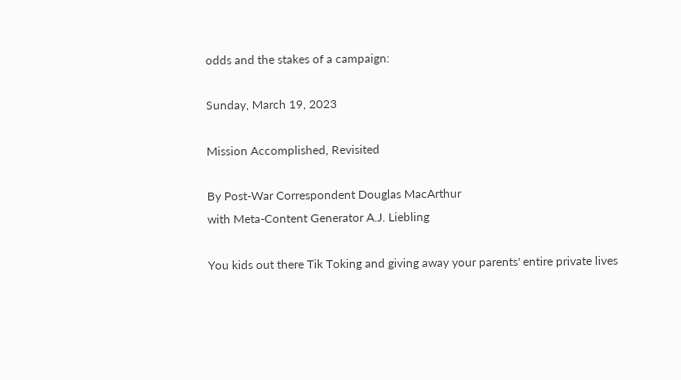odds and the stakes of a campaign:

Sunday, March 19, 2023

Mission Accomplished, Revisited

By Post-War Correspondent Douglas MacArthur
with Meta-Content Generator A.J. Liebling

You kids out there Tik Toking and giving away your parents' entire private lives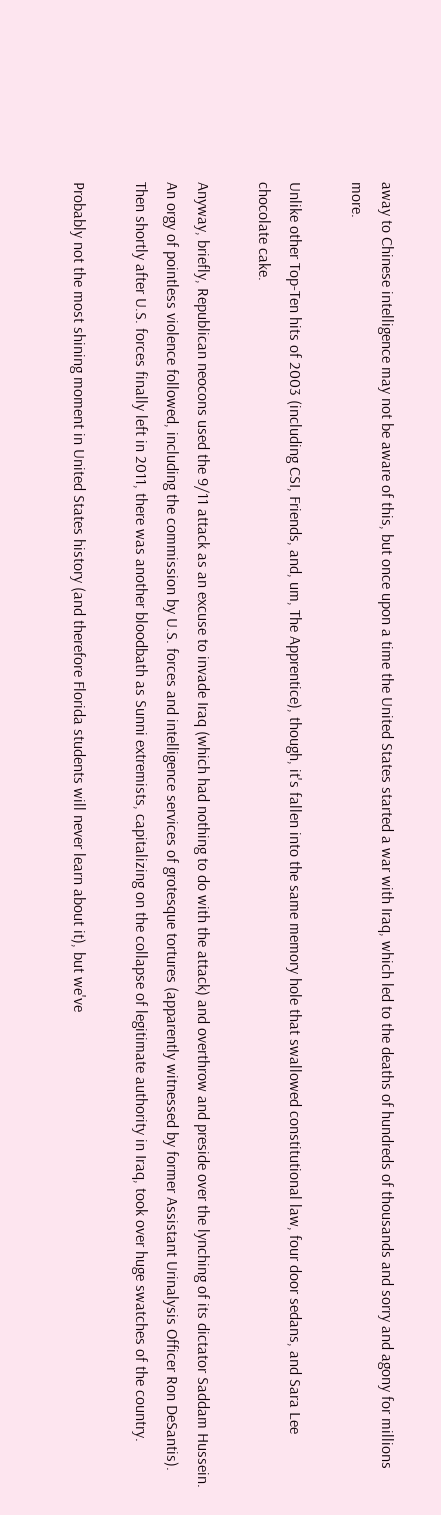away to Chinese intelligence may not be aware of this, but once upon a time the United States started a war with Iraq, which led to the deaths of hundreds of thousands and sorry and agony for millions more.

Unlike other Top-Ten hits of 2003 (including CSI, Friends, and, um, The Apprentice), though, it's fallen into the same memory hole that swallowed constitutional law, four door sedans, and Sara Lee chocolate cake.

Anyway, briefly, Republican neocons used the 9/11 attack as an excuse to invade Iraq (which had nothing to do with the attack) and overthrow and preside over the lynching of its dictator Saddam Hussein.  An orgy of pointless violence followed, including the commission by U.S. forces and intelligence services of grotesque tortures (apparently witnessed by former Assistant Urinalysis Officer Ron DeSantis).   Then shortly after U.S. forces finally left in 2011, there was another bloodbath as Sunni extremists, capitalizing on the collapse of legitimate authority in Iraq, took over huge swatches of the country.

Probably not the most shining moment in United States history (and therefore Florida students will never learn about it), but we've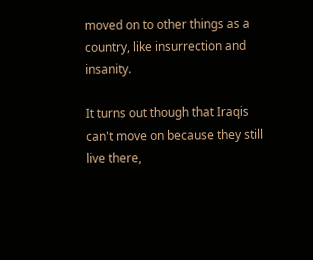moved on to other things as a country, like insurrection and insanity.

It turns out though that Iraqis can't move on because they still live there,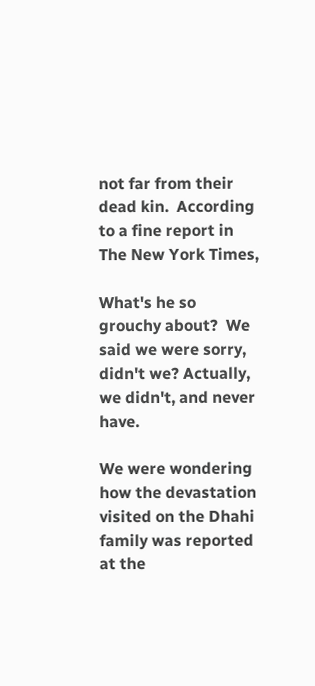not far from their dead kin.  According to a fine report in The New York Times,

What's he so grouchy about?  We said we were sorry, didn't we? Actually, we didn't, and never have.

We were wondering how the devastation visited on the Dhahi family was reported at the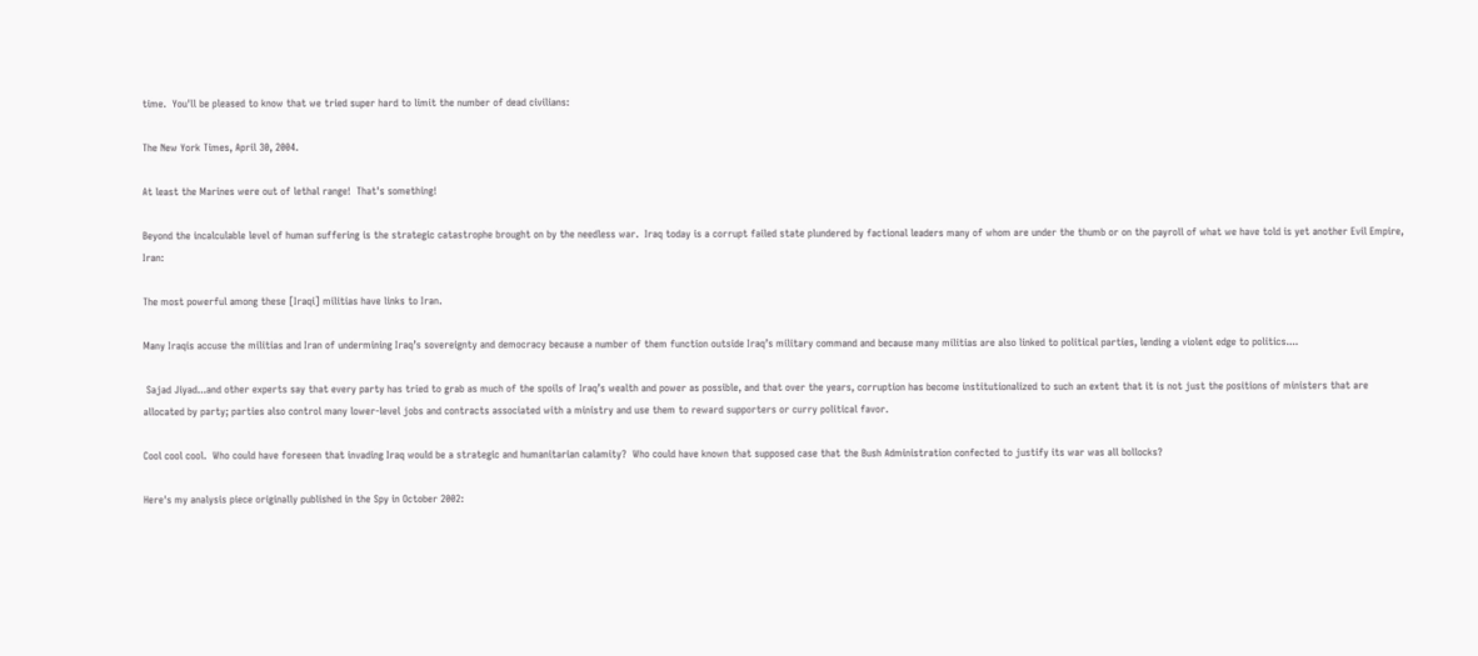time.  You'll be pleased to know that we tried super hard to limit the number of dead civilians:

The New York Times, April 30, 2004.

At least the Marines were out of lethal range!  That's something!

Beyond the incalculable level of human suffering is the strategic catastrophe brought on by the needless war.  Iraq today is a corrupt failed state plundered by factional leaders many of whom are under the thumb or on the payroll of what we have told is yet another Evil Empire, Iran:

The most powerful among these [Iraqi] militias have links to Iran.

Many Iraqis accuse the militias and Iran of undermining Iraq’s sovereignty and democracy because a number of them function outside Iraq’s military command and because many militias are also linked to political parties, lending a violent edge to politics....

 Sajad Jiyad...and other experts say that every party has tried to grab as much of the spoils of Iraq’s wealth and power as possible, and that over the years, corruption has become institutionalized to such an extent that it is not just the positions of ministers that are allocated by party; parties also control many lower-level jobs and contracts associated with a ministry and use them to reward supporters or curry political favor.

Cool cool cool.  Who could have foreseen that invading Iraq would be a strategic and humanitarian calamity?  Who could have known that supposed case that the Bush Administration confected to justify its war was all bollocks?

Here's my analysis piece originally published in the Spy in October 2002: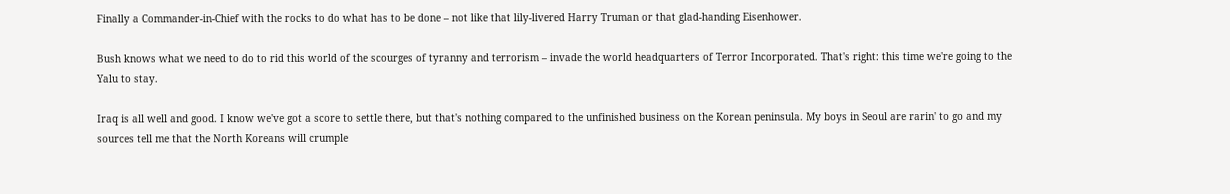Finally a Commander-in-Chief with the rocks to do what has to be done – not like that lily-livered Harry Truman or that glad-handing Eisenhower.

Bush knows what we need to do to rid this world of the scourges of tyranny and terrorism – invade the world headquarters of Terror Incorporated. That's right: this time we're going to the Yalu to stay.

Iraq is all well and good. I know we've got a score to settle there, but that's nothing compared to the unfinished business on the Korean peninsula. My boys in Seoul are rarin' to go and my sources tell me that the North Koreans will crumple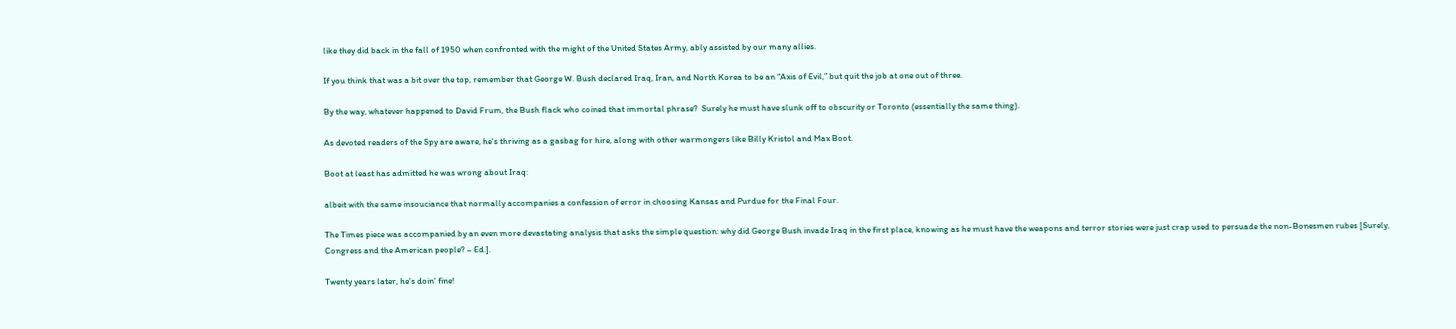like they did back in the fall of 1950 when confronted with the might of the United States Army, ably assisted by our many allies.

If you think that was a bit over the top, remember that George W. Bush declared Iraq, Iran, and North Korea to be an “Axis of Evil,” but quit the job at one out of three.

By the way, whatever happened to David Frum, the Bush flack who coined that immortal phrase?  Surely he must have slunk off to obscurity or Toronto (essentially the same thing).

As devoted readers of the Spy are aware, he's thriving as a gasbag for hire, along with other warmongers like Billy Kristol and Max Boot.

Boot at least has admitted he was wrong about Iraq:

albeit with the same insouciance that normally accompanies a confession of error in choosing Kansas and Purdue for the Final Four.

The Times piece was accompanied by an even more devastating analysis that asks the simple question: why did George Bush invade Iraq in the first place, knowing as he must have the weapons and terror stories were just crap used to persuade the non-Bonesmen rubes [Surely, Congress and the American people? – Ed.].

Twenty years later, he's doin' fine!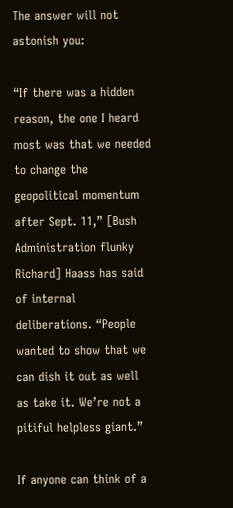The answer will not astonish you:

“If there was a hidden reason, the one I heard most was that we needed to change the geopolitical momentum after Sept. 11,” [Bush Administration flunky Richard] Haass has said of internal deliberations. “People wanted to show that we can dish it out as well as take it. We’re not a pitiful helpless giant.”

If anyone can think of a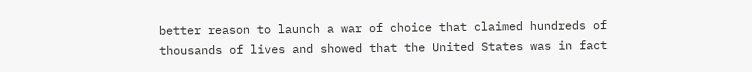better reason to launch a war of choice that claimed hundreds of thousands of lives and showed that the United States was in fact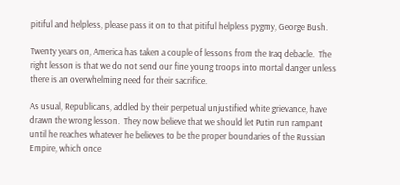pitiful and helpless, please pass it on to that pitiful helpless pygmy, George Bush.

Twenty years on, America has taken a couple of lessons from the Iraq debacle.  The right lesson is that we do not send our fine young troops into mortal danger unless there is an overwhelming need for their sacrifice.

As usual, Republicans, addled by their perpetual unjustified white grievance, have drawn the wrong lesson.  They now believe that we should let Putin run rampant until he reaches whatever he believes to be the proper boundaries of the Russian Empire, which once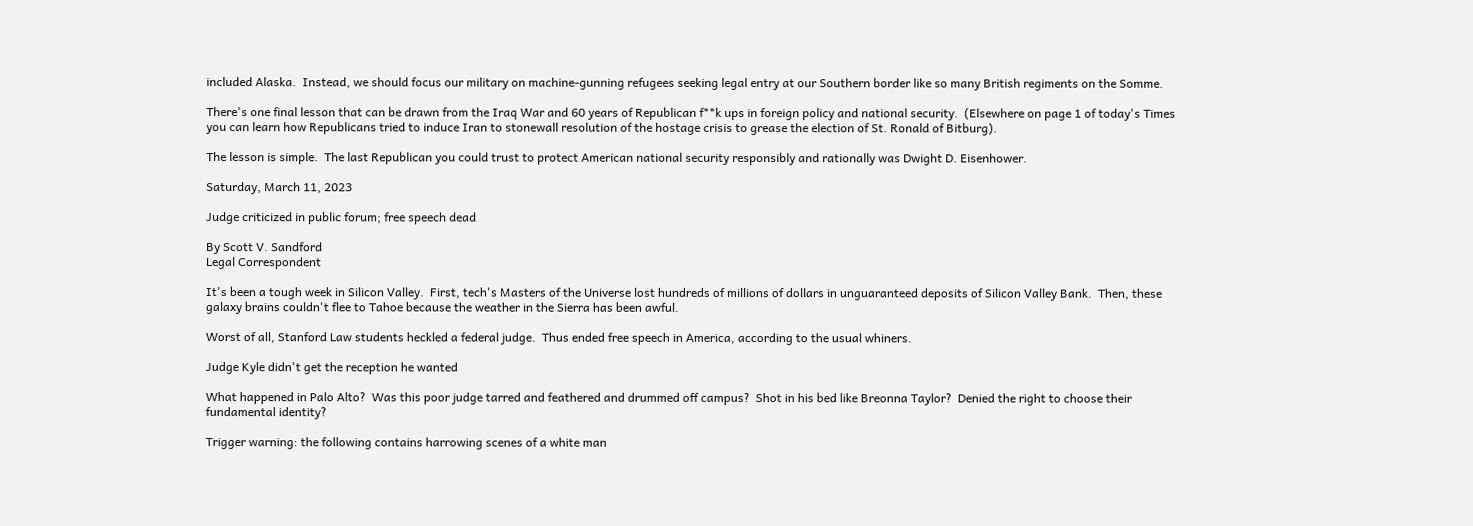included Alaska.  Instead, we should focus our military on machine-gunning refugees seeking legal entry at our Southern border like so many British regiments on the Somme.

There's one final lesson that can be drawn from the Iraq War and 60 years of Republican f**k ups in foreign policy and national security.  (Elsewhere on page 1 of today's Times you can learn how Republicans tried to induce Iran to stonewall resolution of the hostage crisis to grease the election of St. Ronald of Bitburg).

The lesson is simple.  The last Republican you could trust to protect American national security responsibly and rationally was Dwight D. Eisenhower.

Saturday, March 11, 2023

Judge criticized in public forum; free speech dead

By Scott V. Sandford
Legal Correspondent

It's been a tough week in Silicon Valley.  First, tech's Masters of the Universe lost hundreds of millions of dollars in unguaranteed deposits of Silicon Valley Bank.  Then, these galaxy brains couldn't flee to Tahoe because the weather in the Sierra has been awful.

Worst of all, Stanford Law students heckled a federal judge.  Thus ended free speech in America, according to the usual whiners.

Judge Kyle didn't get the reception he wanted

What happened in Palo Alto?  Was this poor judge tarred and feathered and drummed off campus?  Shot in his bed like Breonna Taylor?  Denied the right to choose their fundamental identity?

Trigger warning: the following contains harrowing scenes of a white man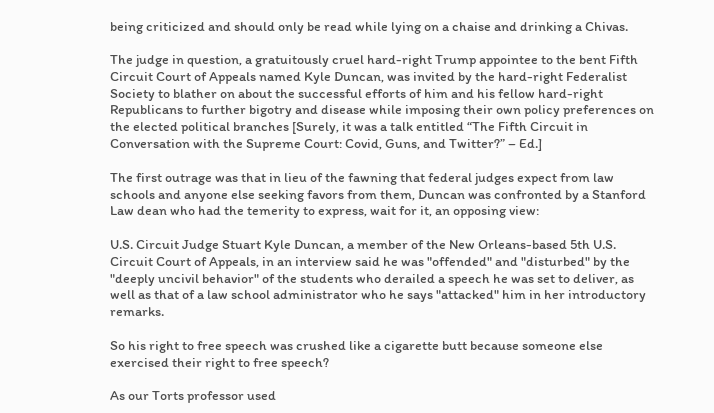being criticized and should only be read while lying on a chaise and drinking a Chivas.

The judge in question, a gratuitously cruel hard-right Trump appointee to the bent Fifth Circuit Court of Appeals named Kyle Duncan, was invited by the hard-right Federalist Society to blather on about the successful efforts of him and his fellow hard-right Republicans to further bigotry and disease while imposing their own policy preferences on the elected political branches [Surely, it was a talk entitled “The Fifth Circuit in Conversation with the Supreme Court: Covid, Guns, and Twitter?” – Ed.]

The first outrage was that in lieu of the fawning that federal judges expect from law schools and anyone else seeking favors from them, Duncan was confronted by a Stanford Law dean who had the temerity to express, wait for it, an opposing view:

U.S. Circuit Judge Stuart Kyle Duncan, a member of the New Orleans-based 5th U.S. Circuit Court of Appeals, in an interview said he was "offended" and "disturbed" by the "deeply uncivil behavior" of the students who derailed a speech he was set to deliver, as well as that of a law school administrator who he says "attacked" him in her introductory remarks.

So his right to free speech was crushed like a cigarette butt because someone else exercised their right to free speech?

As our Torts professor used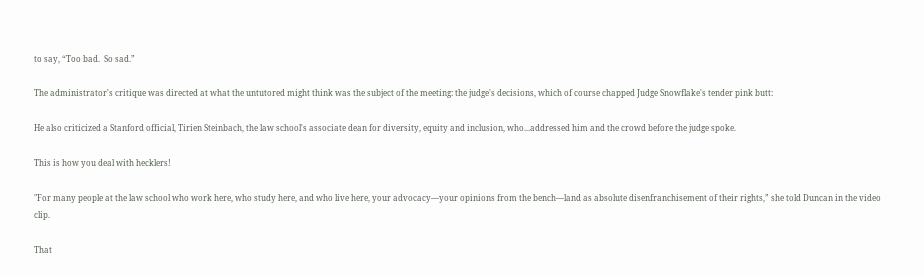to say, “Too bad.  So sad.”

The administrator's critique was directed at what the untutored might think was the subject of the meeting: the judge's decisions, which of course chapped Judge Snowflake's tender pink butt:

He also criticized a Stanford official, Tirien Steinbach, the law school's associate dean for diversity, equity and inclusion, who...addressed him and the crowd before the judge spoke.

This is how you deal with hecklers!

"For many people at the law school who work here, who study here, and who live here, your advocacy—your opinions from the bench—land as absolute disenfranchisement of their rights,” she told Duncan in the video clip.

That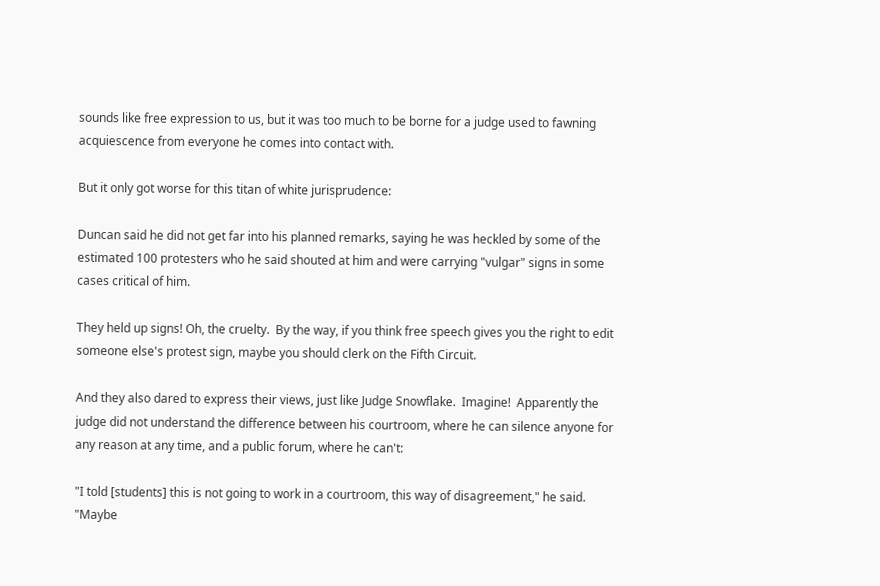sounds like free expression to us, but it was too much to be borne for a judge used to fawning acquiescence from everyone he comes into contact with.

But it only got worse for this titan of white jurisprudence:

Duncan said he did not get far into his planned remarks, saying he was heckled by some of the estimated 100 protesters who he said shouted at him and were carrying "vulgar" signs in some cases critical of him.

They held up signs! Oh, the cruelty.  By the way, if you think free speech gives you the right to edit someone else's protest sign, maybe you should clerk on the Fifth Circuit.

And they also dared to express their views, just like Judge Snowflake.  Imagine!  Apparently the judge did not understand the difference between his courtroom, where he can silence anyone for any reason at any time, and a public forum, where he can't:

"I told [students] this is not going to work in a courtroom, this way of disagreement," he said. "Maybe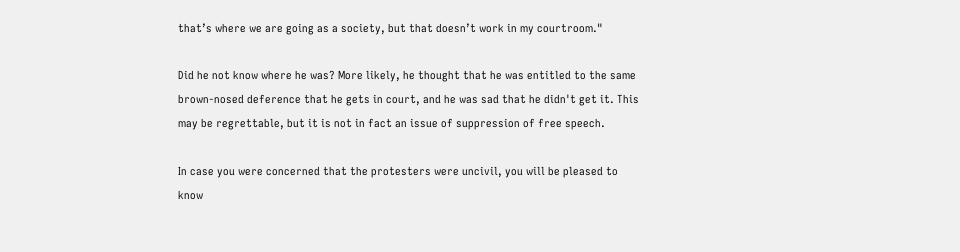that’s where we are going as a society, but that doesn’t work in my courtroom."

Did he not know where he was? More likely, he thought that he was entitled to the same brown-nosed deference that he gets in court, and he was sad that he didn't get it. This may be regrettable, but it is not in fact an issue of suppression of free speech.

In case you were concerned that the protesters were uncivil, you will be pleased to know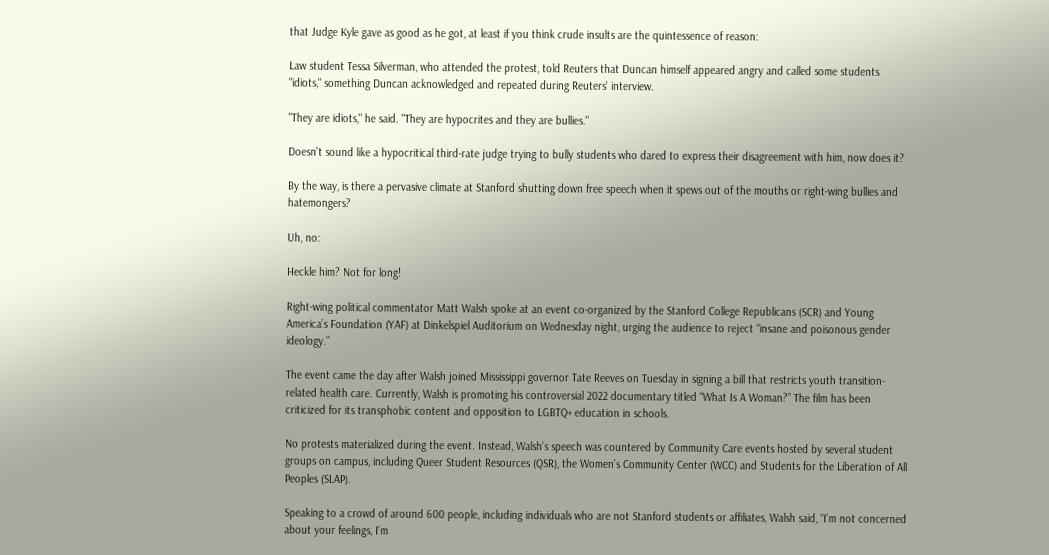that Judge Kyle gave as good as he got, at least if you think crude insults are the quintessence of reason:

Law student Tessa Silverman, who attended the protest, told Reuters that Duncan himself appeared angry and called some students "idiots," something Duncan acknowledged and repeated during Reuters' interview.

"They are idiots," he said. "They are hypocrites and they are bullies."

Doesn't sound like a hypocritical third-rate judge trying to bully students who dared to express their disagreement with him, now does it?

By the way, is there a pervasive climate at Stanford shutting down free speech when it spews out of the mouths or right-wing bullies and hatemongers?

Uh, no:

Heckle him? Not for long!

Right-wing political commentator Matt Walsh spoke at an event co-organized by the Stanford College Republicans (SCR) and Young America’s Foundation (YAF) at Dinkelspiel Auditorium on Wednesday night, urging the audience to reject “insane and poisonous gender ideology.”

The event came the day after Walsh joined Mississippi governor Tate Reeves on Tuesday in signing a bill that restricts youth transition-related health care. Currently, Walsh is promoting his controversial 2022 documentary titled “What Is A Woman?” The film has been criticized for its transphobic content and opposition to LGBTQ+ education in schools.

No protests materialized during the event. Instead, Walsh’s speech was countered by Community Care events hosted by several student groups on campus, including Queer Student Resources (QSR), the Women’s Community Center (WCC) and Students for the Liberation of All Peoples (SLAP).

Speaking to a crowd of around 600 people, including individuals who are not Stanford students or affiliates, Walsh said, “I’m not concerned about your feelings, I’m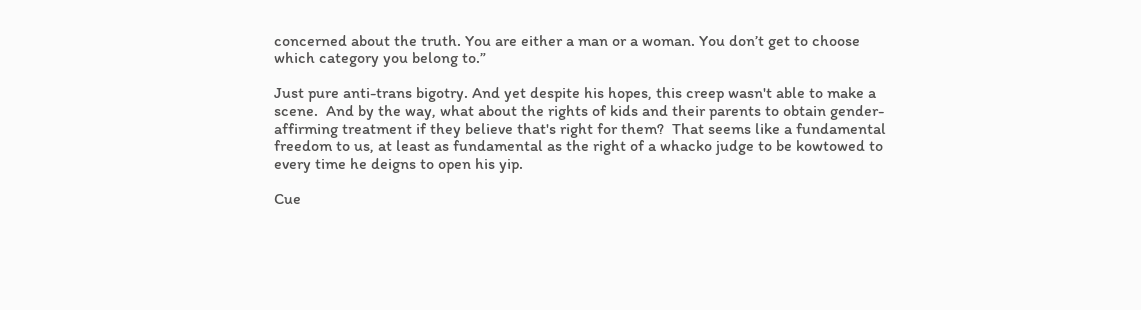concerned about the truth. You are either a man or a woman. You don’t get to choose which category you belong to.”

Just pure anti-trans bigotry. And yet despite his hopes, this creep wasn't able to make a scene.  And by the way, what about the rights of kids and their parents to obtain gender-affirming treatment if they believe that's right for them?  That seems like a fundamental freedom to us, at least as fundamental as the right of a whacko judge to be kowtowed to every time he deigns to open his yip.

Cue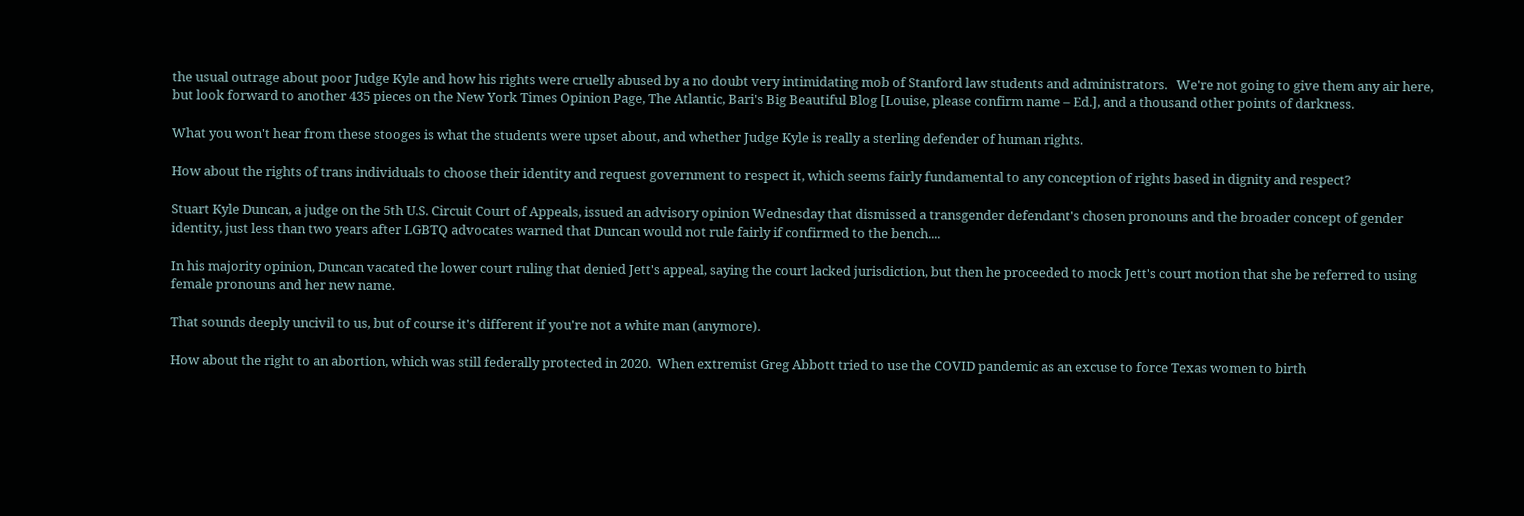the usual outrage about poor Judge Kyle and how his rights were cruelly abused by a no doubt very intimidating mob of Stanford law students and administrators.   We're not going to give them any air here, but look forward to another 435 pieces on the New York Times Opinion Page, The Atlantic, Bari's Big Beautiful Blog [Louise, please confirm name – Ed.], and a thousand other points of darkness.

What you won't hear from these stooges is what the students were upset about, and whether Judge Kyle is really a sterling defender of human rights.

How about the rights of trans individuals to choose their identity and request government to respect it, which seems fairly fundamental to any conception of rights based in dignity and respect?

Stuart Kyle Duncan, a judge on the 5th U.S. Circuit Court of Appeals, issued an advisory opinion Wednesday that dismissed a transgender defendant's chosen pronouns and the broader concept of gender identity, just less than two years after LGBTQ advocates warned that Duncan would not rule fairly if confirmed to the bench....

In his majority opinion, Duncan vacated the lower court ruling that denied Jett's appeal, saying the court lacked jurisdiction, but then he proceeded to mock Jett's court motion that she be referred to using female pronouns and her new name.

That sounds deeply uncivil to us, but of course it's different if you're not a white man (anymore).

How about the right to an abortion, which was still federally protected in 2020.  When extremist Greg Abbott tried to use the COVID pandemic as an excuse to force Texas women to birth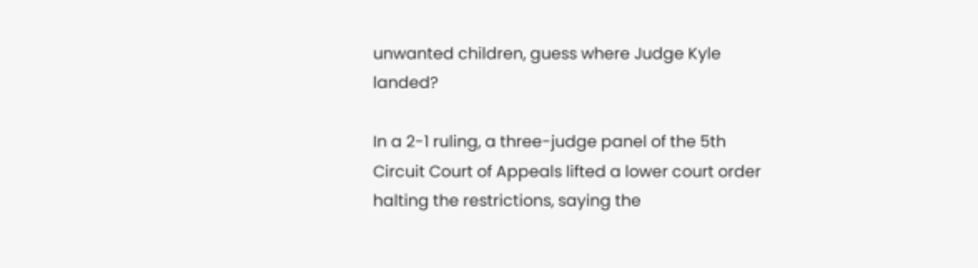unwanted children, guess where Judge Kyle landed?

In a 2-1 ruling, a three-judge panel of the 5th Circuit Court of Appeals lifted a lower court order halting the restrictions, saying the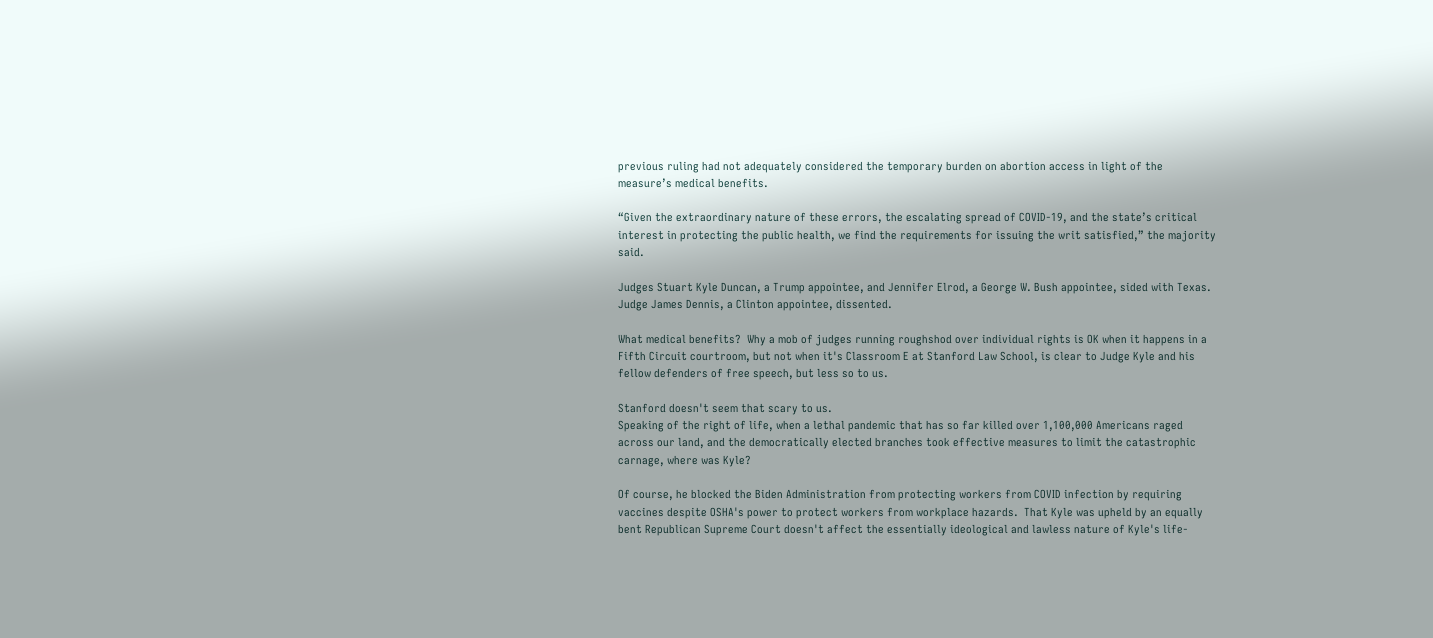previous ruling had not adequately considered the temporary burden on abortion access in light of the measure’s medical benefits.

“Given the extraordinary nature of these errors, the escalating spread of COVID-19, and the state’s critical interest in protecting the public health, we find the requirements for issuing the writ satisfied,” the majority said.

Judges Stuart Kyle Duncan, a Trump appointee, and Jennifer Elrod, a George W. Bush appointee, sided with Texas. Judge James Dennis, a Clinton appointee, dissented.

What medical benefits?  Why a mob of judges running roughshod over individual rights is OK when it happens in a Fifth Circuit courtroom, but not when it's Classroom E at Stanford Law School, is clear to Judge Kyle and his fellow defenders of free speech, but less so to us.

Stanford doesn't seem that scary to us.
Speaking of the right of life, when a lethal pandemic that has so far killed over 1,100,000 Americans raged across our land, and the democratically elected branches took effective measures to limit the catastrophic carnage, where was Kyle?

Of course, he blocked the Biden Administration from protecting workers from COVID infection by requiring vaccines despite OSHA's power to protect workers from workplace hazards.  That Kyle was upheld by an equally bent Republican Supreme Court doesn't affect the essentially ideological and lawless nature of Kyle's life-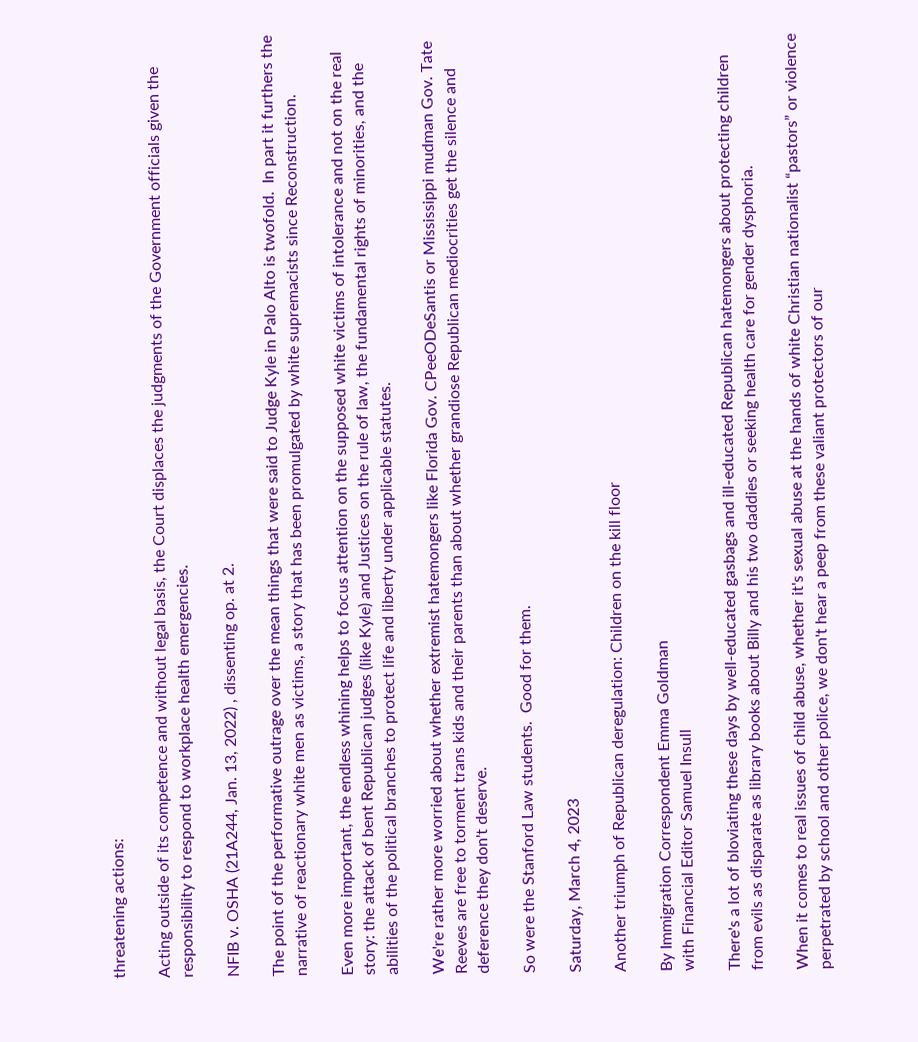threatening actions:

Acting outside of its competence and without legal basis, the Court displaces the judgments of the Government officials given the responsibility to respond to workplace health emergencies.

NFIB v. OSHA (21A244, Jan. 13, 2022) , dissenting op. at 2.

The point of the performative outrage over the mean things that were said to Judge Kyle in Palo Alto is twofold.  In part it furthers the narrative of reactionary white men as victims, a story that has been promulgated by white supremacists since Reconstruction.

Even more important, the endless whining helps to focus attention on the supposed white victims of intolerance and not on the real story: the attack of bent Republican judges (like Kyle) and Justices on the rule of law, the fundamental rights of minorities, and the abilities of the political branches to protect life and liberty under applicable statutes.

We're rather more worried about whether extremist hatemongers like Florida Gov. CPeeODeSantis or Mississippi mudman Gov. Tate Reeves are free to torment trans kids and their parents than about whether grandiose Republican mediocrities get the silence and deference they don't deserve.

So were the Stanford Law students.  Good for them.

Saturday, March 4, 2023

Another triumph of Republican deregulation: Children on the kill floor

By Immigration Correspondent Emma Goldman
with Financial Editor Samuel Insull

There's a lot of bloviating these days by well-educated gasbags and ill-educated Republican hatemongers about protecting children from evils as disparate as library books about Billy and his two daddies or seeking health care for gender dysphoria.

When it comes to real issues of child abuse, whether it's sexual abuse at the hands of white Christian nationalist “pastors” or violence perpetrated by school and other police, we don't hear a peep from these valiant protectors of our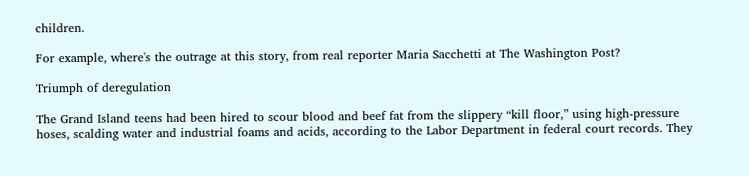children.

For example, where's the outrage at this story, from real reporter Maria Sacchetti at The Washington Post?

Triumph of deregulation

The Grand Island teens had been hired to scour blood and beef fat from the slippery “kill floor,” using high-pressure hoses, scalding water and industrial foams and acids, according to the Labor Department in federal court records. They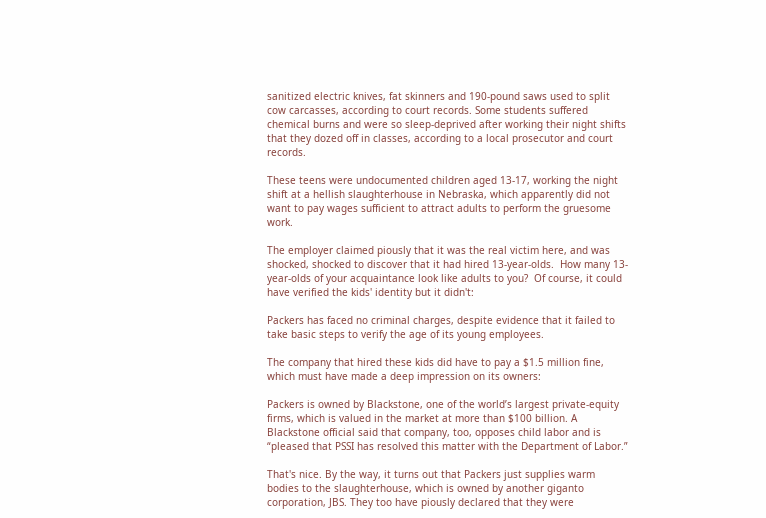sanitized electric knives, fat skinners and 190-pound saws used to split cow carcasses, according to court records. Some students suffered chemical burns and were so sleep-deprived after working their night shifts that they dozed off in classes, according to a local prosecutor and court records.

These teens were undocumented children aged 13-17, working the night shift at a hellish slaughterhouse in Nebraska, which apparently did not want to pay wages sufficient to attract adults to perform the gruesome work.

The employer claimed piously that it was the real victim here, and was shocked, shocked to discover that it had hired 13-year-olds.  How many 13-year-olds of your acquaintance look like adults to you?  Of course, it could have verified the kids' identity but it didn't:

Packers has faced no criminal charges, despite evidence that it failed to take basic steps to verify the age of its young employees.

The company that hired these kids did have to pay a $1.5 million fine, which must have made a deep impression on its owners:

Packers is owned by Blackstone, one of the world’s largest private-equity firms, which is valued in the market at more than $100 billion. A Blackstone official said that company, too, opposes child labor and is “pleased that PSSI has resolved this matter with the Department of Labor.”

That's nice. By the way, it turns out that Packers just supplies warm bodies to the slaughterhouse, which is owned by another giganto corporation, JBS. They too have piously declared that they were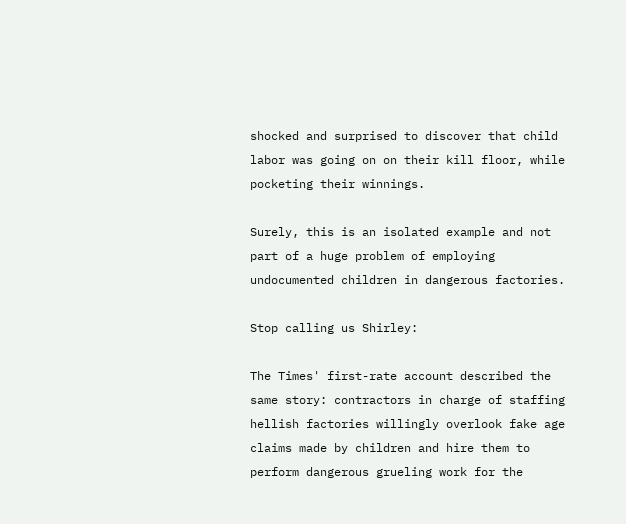shocked and surprised to discover that child labor was going on on their kill floor, while pocketing their winnings.

Surely, this is an isolated example and not part of a huge problem of employing undocumented children in dangerous factories.

Stop calling us Shirley:

The Times' first-rate account described the same story: contractors in charge of staffing hellish factories willingly overlook fake age claims made by children and hire them to perform dangerous grueling work for the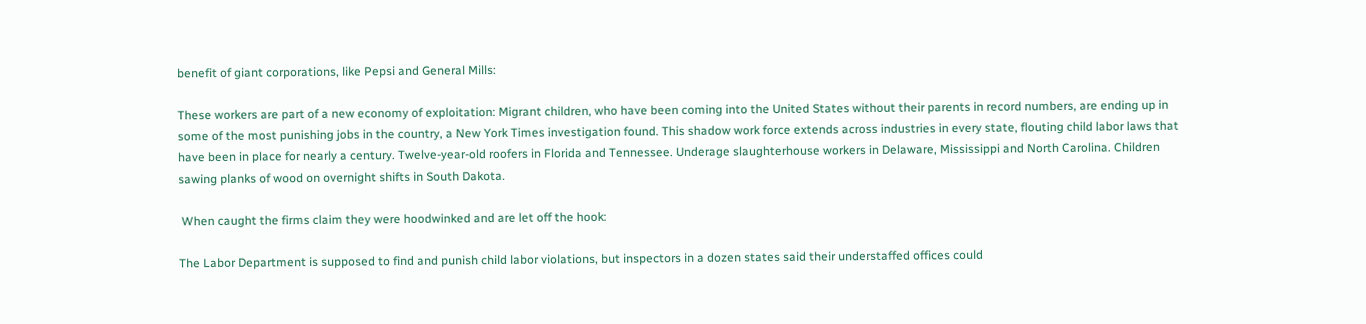benefit of giant corporations, like Pepsi and General Mills:

These workers are part of a new economy of exploitation: Migrant children, who have been coming into the United States without their parents in record numbers, are ending up in some of the most punishing jobs in the country, a New York Times investigation found. This shadow work force extends across industries in every state, flouting child labor laws that have been in place for nearly a century. Twelve-year-old roofers in Florida and Tennessee. Underage slaughterhouse workers in Delaware, Mississippi and North Carolina. Children sawing planks of wood on overnight shifts in South Dakota.

 When caught the firms claim they were hoodwinked and are let off the hook:

The Labor Department is supposed to find and punish child labor violations, but inspectors in a dozen states said their understaffed offices could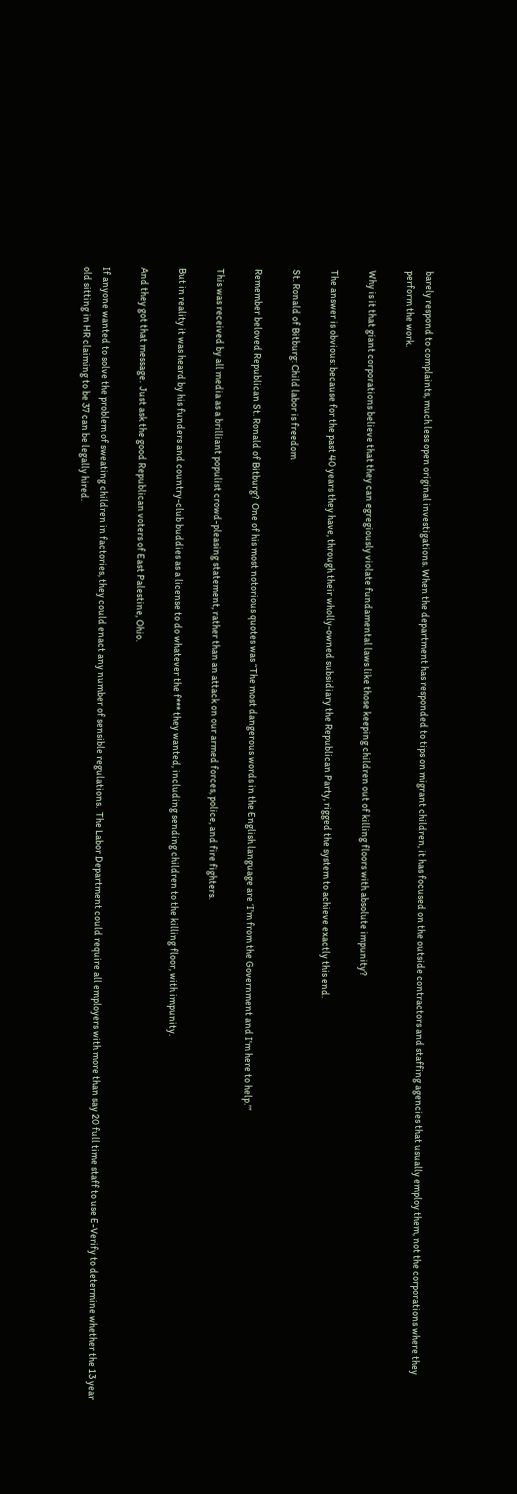barely respond to complaints, much less open original investigations. When the department has responded to tips on migrant children, it has focused on the outside contractors and staffing agencies that usually employ them, not the corporations where they perform the work.

Why is it that giant corporations believe that they can egregiously violate fundamental laws like those keeping children out of killing floors with absolute impunity?

The answer is obvious: because for the past 40 years they have, through their wholly-owned subsidiary the Republican Party, rigged the system to achieve exactly this end.

St. Ronald of Bitburg: Child labor is freedom

Remember beloved Republican St. Ronald of Bitburg?  One of his most notorious quotes was “The most dangerous words in the English language are ‘I'm from the Government and I'm here to help.’”

This was received by all media as a brilliant populist crowd-pleasing statement, rather than an attack on our armed forces, police, and fire fighters.

But in reality it was heard by his funders and country-club buddies as a license to do whatever the f*** they wanted, including sending children to the killing floor, with impunity.

And they got that message.  Just ask the good Republican voters of East Palestine, Ohio.

If anyone wanted to solve the problem of sweating children in factories, they could enact any number of sensible regulations.  The Labor Department could require all employers with more than say 20 full time staff to use E-Verify to determine whether the 13 year old sitting in HR claiming to be 37 can be legally hired.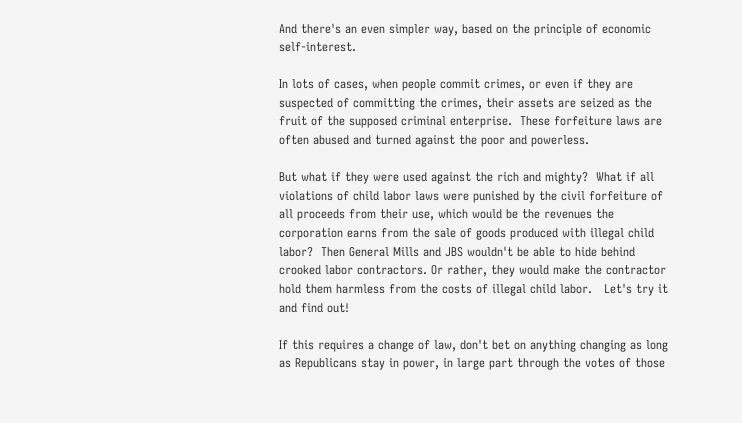And there's an even simpler way, based on the principle of economic self-interest.

In lots of cases, when people commit crimes, or even if they are suspected of committing the crimes, their assets are seized as the fruit of the supposed criminal enterprise.  These forfeiture laws are often abused and turned against the poor and powerless.

But what if they were used against the rich and mighty?  What if all violations of child labor laws were punished by the civil forfeiture of all proceeds from their use, which would be the revenues the corporation earns from the sale of goods produced with illegal child labor?  Then General Mills and JBS wouldn't be able to hide behind crooked labor contractors. Or rather, they would make the contractor hold them harmless from the costs of illegal child labor.   Let's try it and find out!

If this requires a change of law, don't bet on anything changing as long as Republicans stay in power, in large part through the votes of those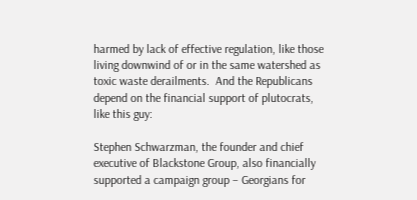harmed by lack of effective regulation, like those living downwind of or in the same watershed as toxic waste derailments.  And the Republicans depend on the financial support of plutocrats, like this guy:

Stephen Schwarzman, the founder and chief executive of Blackstone Group, also financially supported a campaign group – Georgians for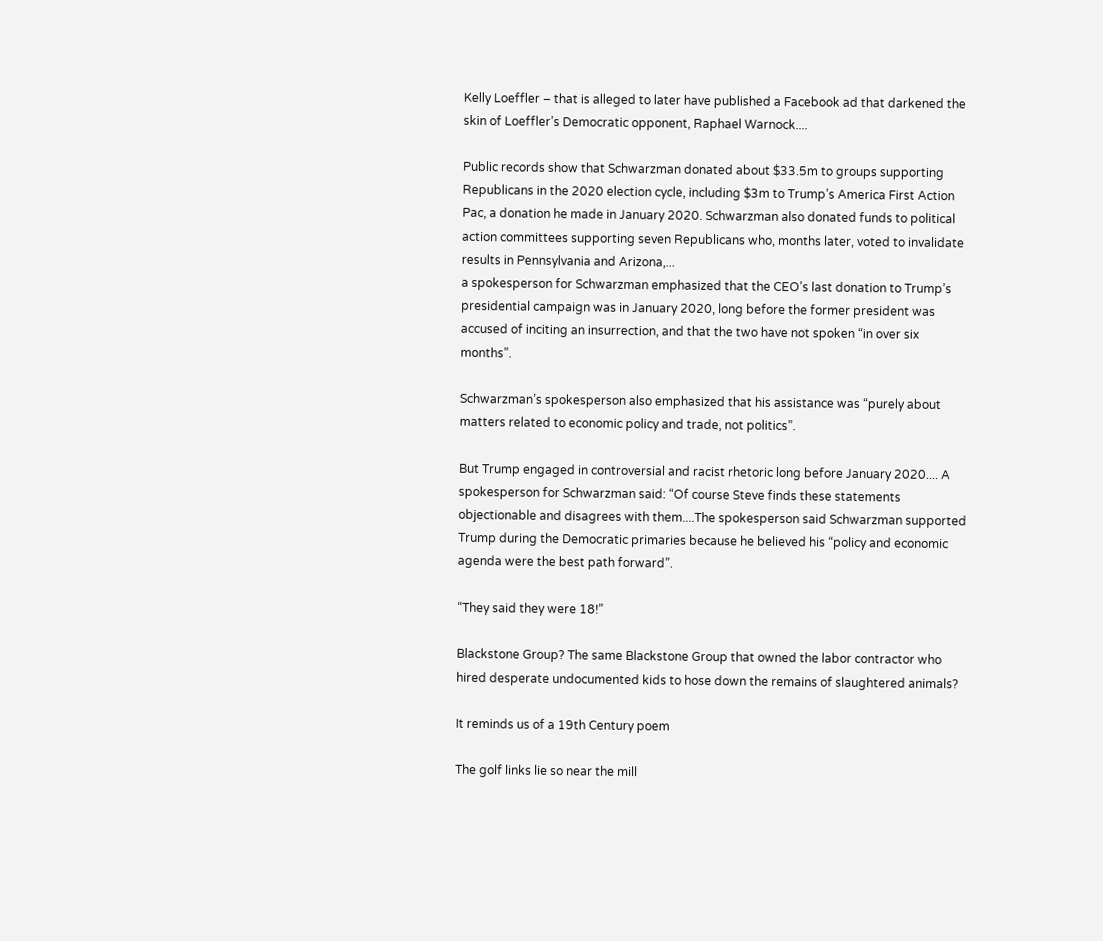Kelly Loeffler – that is alleged to later have published a Facebook ad that darkened the skin of Loeffler’s Democratic opponent, Raphael Warnock....

Public records show that Schwarzman donated about $33.5m to groups supporting Republicans in the 2020 election cycle, including $3m to Trump’s America First Action Pac, a donation he made in January 2020. Schwarzman also donated funds to political action committees supporting seven Republicans who, months later, voted to invalidate results in Pennsylvania and Arizona,...
a spokesperson for Schwarzman emphasized that the CEO’s last donation to Trump’s presidential campaign was in January 2020, long before the former president was accused of inciting an insurrection, and that the two have not spoken “in over six months”.

Schwarzman’s spokesperson also emphasized that his assistance was “purely about matters related to economic policy and trade, not politics”.

But Trump engaged in controversial and racist rhetoric long before January 2020.... A spokesperson for Schwarzman said: “Of course Steve finds these statements objectionable and disagrees with them....The spokesperson said Schwarzman supported Trump during the Democratic primaries because he believed his “policy and economic agenda were the best path forward”.

“They said they were 18!”

Blackstone Group? The same Blackstone Group that owned the labor contractor who hired desperate undocumented kids to hose down the remains of slaughtered animals?

It reminds us of a 19th Century poem

The golf links lie so near the mill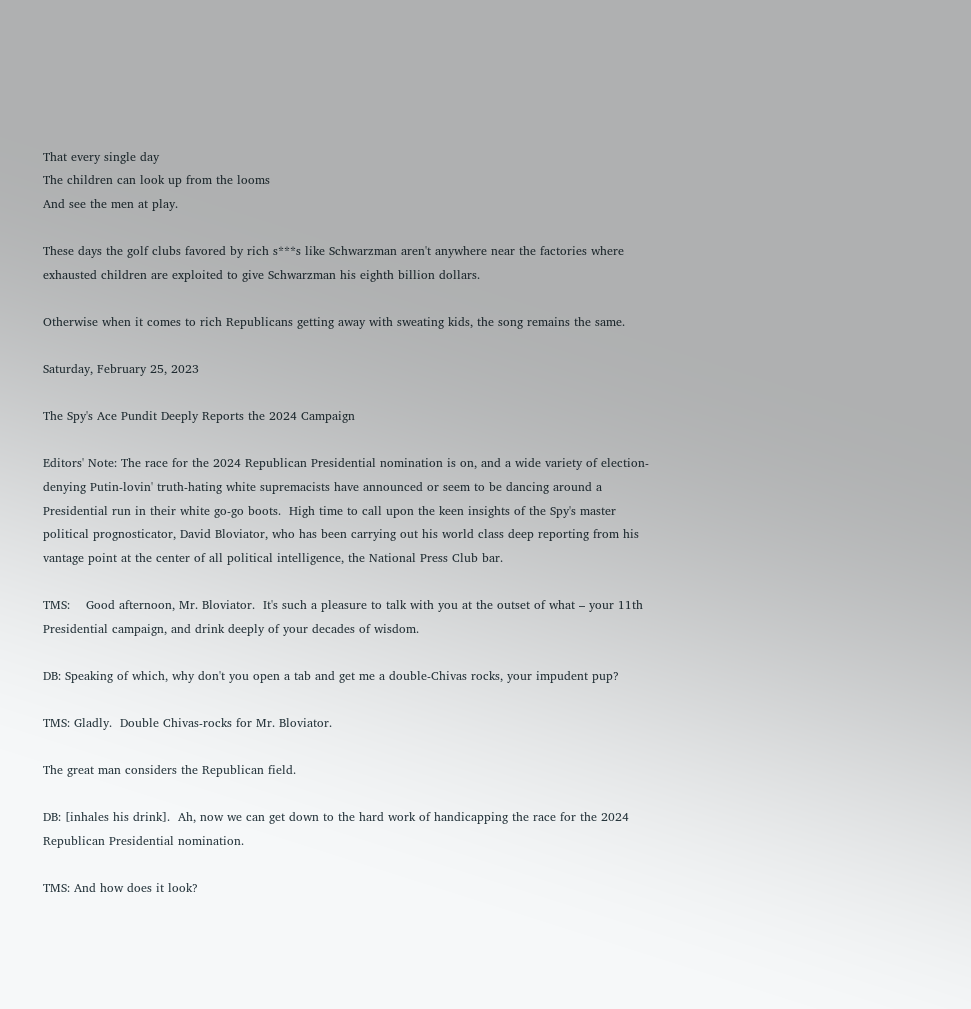That every single day
The children can look up from the looms
And see the men at play.

These days the golf clubs favored by rich s***s like Schwarzman aren't anywhere near the factories where exhausted children are exploited to give Schwarzman his eighth billion dollars.

Otherwise when it comes to rich Republicans getting away with sweating kids, the song remains the same.

Saturday, February 25, 2023

The Spy's Ace Pundit Deeply Reports the 2024 Campaign

Editors' Note: The race for the 2024 Republican Presidential nomination is on, and a wide variety of election-denying Putin-lovin' truth-hating white supremacists have announced or seem to be dancing around a Presidential run in their white go-go boots.  High time to call upon the keen insights of the Spy's master political prognosticator, David Bloviator, who has been carrying out his world class deep reporting from his vantage point at the center of all political intelligence, the National Press Club bar.

TMS:    Good afternoon, Mr. Bloviator.  It's such a pleasure to talk with you at the outset of what – your 11th Presidential campaign, and drink deeply of your decades of wisdom.

DB: Speaking of which, why don't you open a tab and get me a double-Chivas rocks, your impudent pup?

TMS: Gladly.  Double Chivas-rocks for Mr. Bloviator.

The great man considers the Republican field.

DB: [inhales his drink].  Ah, now we can get down to the hard work of handicapping the race for the 2024 Republican Presidential nomination.

TMS: And how does it look?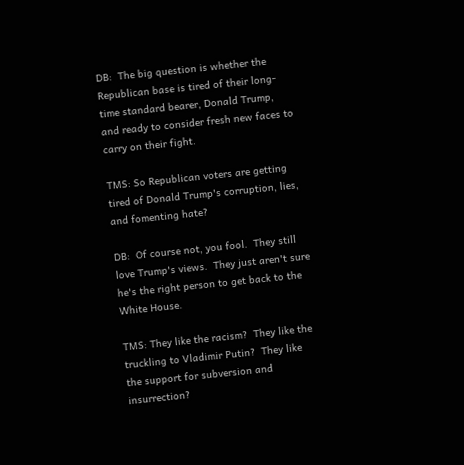DB:  The big question is whether the Republican base is tired of their long-time standard bearer, Donald Trump, and ready to consider fresh new faces to carry on their fight.

TMS: So Republican voters are getting tired of Donald Trump's corruption, lies, and fomenting hate?

DB:  Of course not, you fool.  They still love Trump's views.  They just aren't sure he's the right person to get back to the White House.

TMS: They like the racism?  They like the truckling to Vladimir Putin?  They like the support for subversion and insurrection?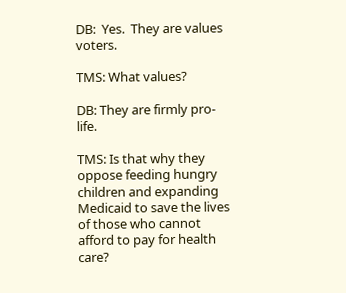DB:  Yes.  They are values voters.

TMS: What values?

DB: They are firmly pro-life.

TMS: Is that why they oppose feeding hungry children and expanding Medicaid to save the lives of those who cannot afford to pay for health care?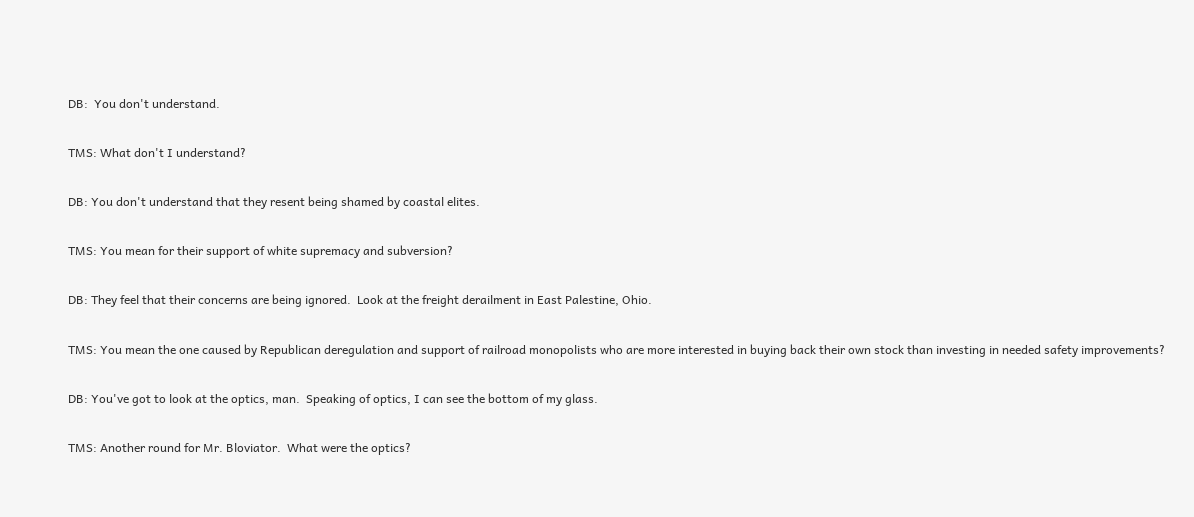DB:  You don't understand.

TMS: What don't I understand?

DB: You don't understand that they resent being shamed by coastal elites.

TMS: You mean for their support of white supremacy and subversion?

DB: They feel that their concerns are being ignored.  Look at the freight derailment in East Palestine, Ohio.

TMS: You mean the one caused by Republican deregulation and support of railroad monopolists who are more interested in buying back their own stock than investing in needed safety improvements?

DB: You've got to look at the optics, man.  Speaking of optics, I can see the bottom of my glass.

TMS: Another round for Mr. Bloviator.  What were the optics?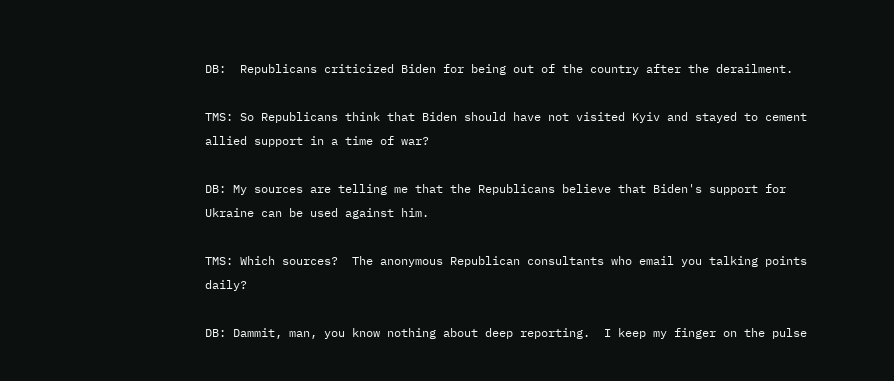DB:  Republicans criticized Biden for being out of the country after the derailment.

TMS: So Republicans think that Biden should have not visited Kyiv and stayed to cement allied support in a time of war?

DB: My sources are telling me that the Republicans believe that Biden's support for Ukraine can be used against him.

TMS: Which sources?  The anonymous Republican consultants who email you talking points daily?

DB: Dammit, man, you know nothing about deep reporting.  I keep my finger on the pulse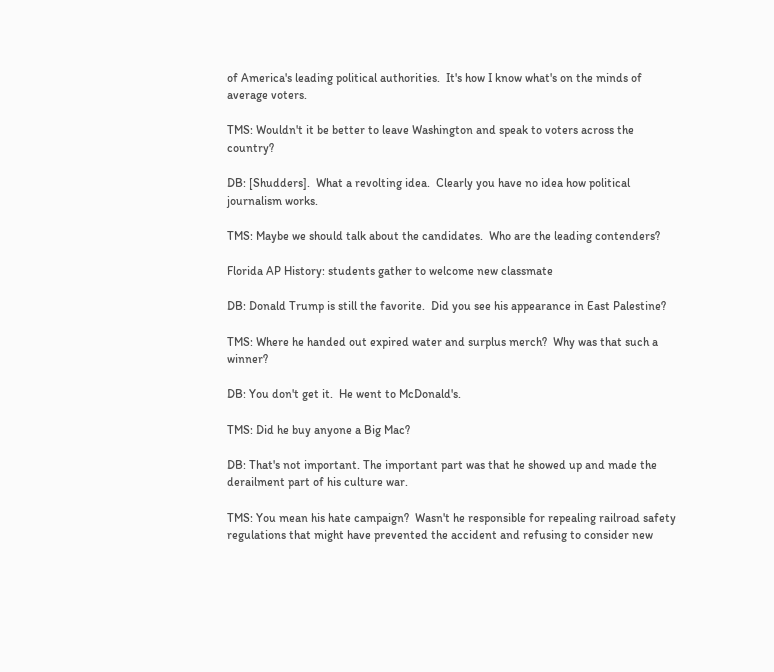of America's leading political authorities.  It's how I know what's on the minds of average voters.

TMS: Wouldn't it be better to leave Washington and speak to voters across the country?

DB: [Shudders].  What a revolting idea.  Clearly you have no idea how political journalism works.

TMS: Maybe we should talk about the candidates.  Who are the leading contenders?

Florida AP History: students gather to welcome new classmate

DB: Donald Trump is still the favorite.  Did you see his appearance in East Palestine?

TMS: Where he handed out expired water and surplus merch?  Why was that such a winner?

DB: You don't get it.  He went to McDonald's.

TMS: Did he buy anyone a Big Mac?

DB: That's not important. The important part was that he showed up and made the derailment part of his culture war.

TMS: You mean his hate campaign?  Wasn't he responsible for repealing railroad safety regulations that might have prevented the accident and refusing to consider new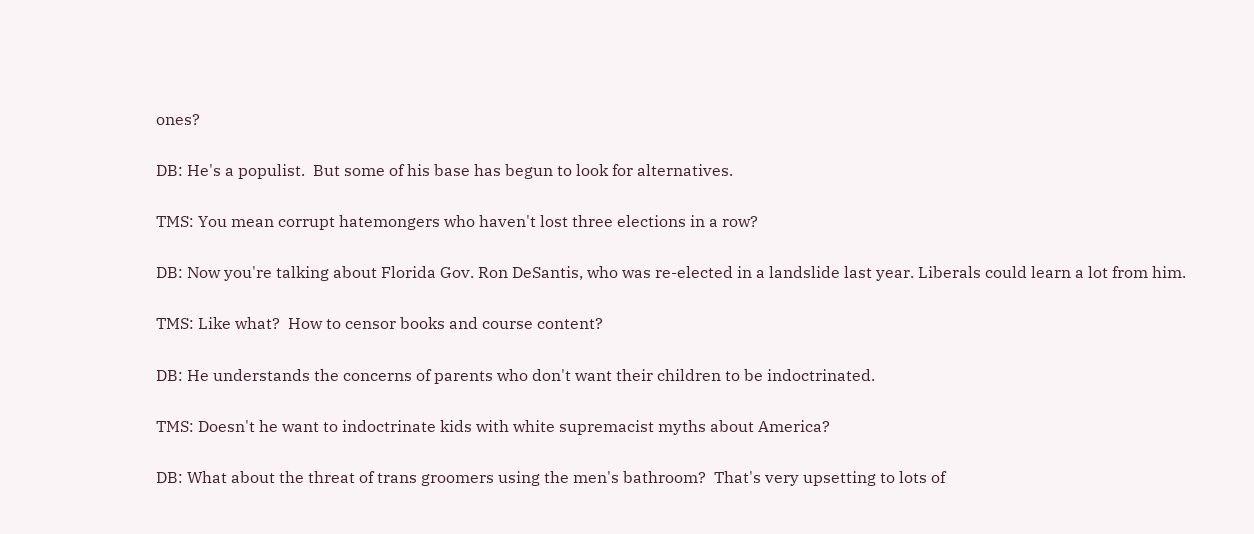ones?

DB: He's a populist.  But some of his base has begun to look for alternatives.

TMS: You mean corrupt hatemongers who haven't lost three elections in a row?

DB: Now you're talking about Florida Gov. Ron DeSantis, who was re-elected in a landslide last year. Liberals could learn a lot from him.

TMS: Like what?  How to censor books and course content?

DB: He understands the concerns of parents who don't want their children to be indoctrinated.

TMS: Doesn't he want to indoctrinate kids with white supremacist myths about America?

DB: What about the threat of trans groomers using the men's bathroom?  That's very upsetting to lots of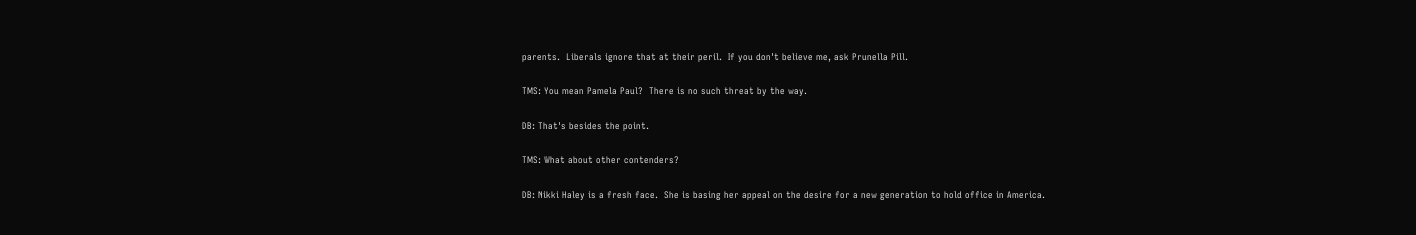parents.  Liberals ignore that at their peril.  If you don't believe me, ask Prunella Pill.

TMS: You mean Pamela Paul?  There is no such threat by the way.

DB: That's besides the point.

TMS: What about other contenders?

DB: Nikki Haley is a fresh face.  She is basing her appeal on the desire for a new generation to hold office in America.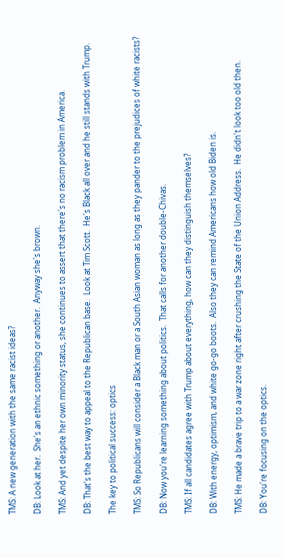TMS: A new generation with the same racist ideas?

DB: Look at her.  She's an ethnic something or another.  Anyway she's brown.

TMS: And yet despite her own minority status, she continues to assert that there's no racism problem in America.

DB: That's the best way to appeal to the Republican base.  Look at Tim Scott.  He's Black all over and he still stands with Trump.

The key to political success: optics

TMS: So Republicans will consider a Black man or a South Asian woman as long as they pander to the prejudices of white racists?

DB: Now you're learning something about politics.  That calls for another double-Chivas.

TMS: If all candidates agree with Trump about everything, how can they distinguish themselves?

DB: With energy, optimism, and white go-go boots.  Also they can remind Americans how old Biden is.

TMS: He made a brave trip to a war zone right after crushing the State of the Union Address.  He didn't look too old then.

DB: You're focusing on the optics.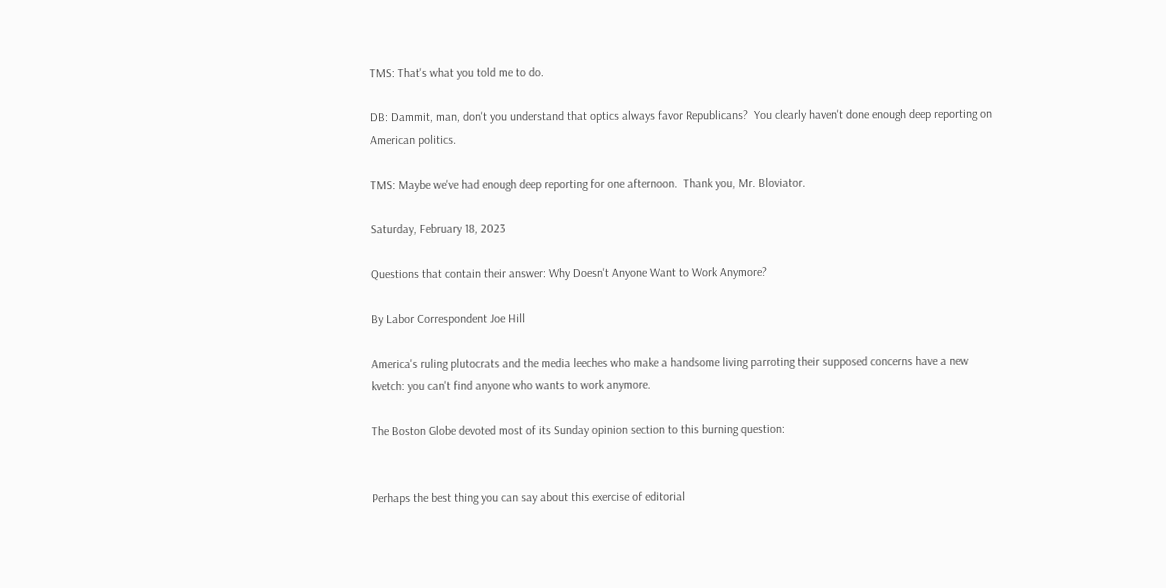TMS: That's what you told me to do.

DB: Dammit, man, don't you understand that optics always favor Republicans?  You clearly haven't done enough deep reporting on American politics.

TMS: Maybe we've had enough deep reporting for one afternoon.  Thank you, Mr. Bloviator.

Saturday, February 18, 2023

Questions that contain their answer: Why Doesn't Anyone Want to Work Anymore?

By Labor Correspondent Joe Hill

America's ruling plutocrats and the media leeches who make a handsome living parroting their supposed concerns have a new kvetch: you can't find anyone who wants to work anymore.

The Boston Globe devoted most of its Sunday opinion section to this burning question:


Perhaps the best thing you can say about this exercise of editorial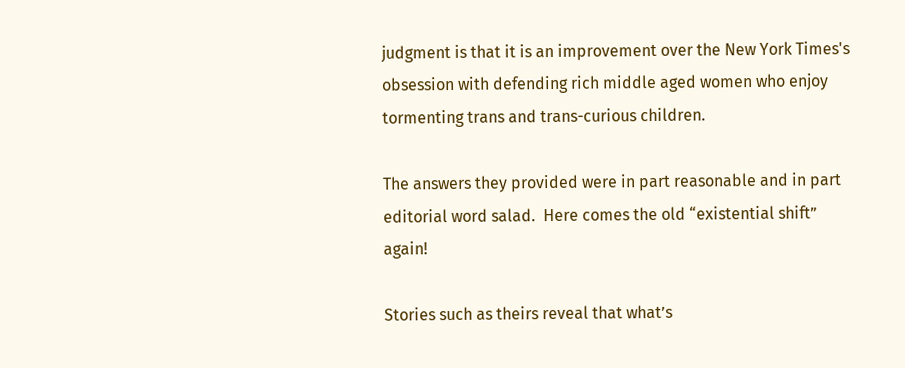judgment is that it is an improvement over the New York Times's obsession with defending rich middle aged women who enjoy tormenting trans and trans-curious children.

The answers they provided were in part reasonable and in part editorial word salad.  Here comes the old “existential shift” again!

Stories such as theirs reveal that what’s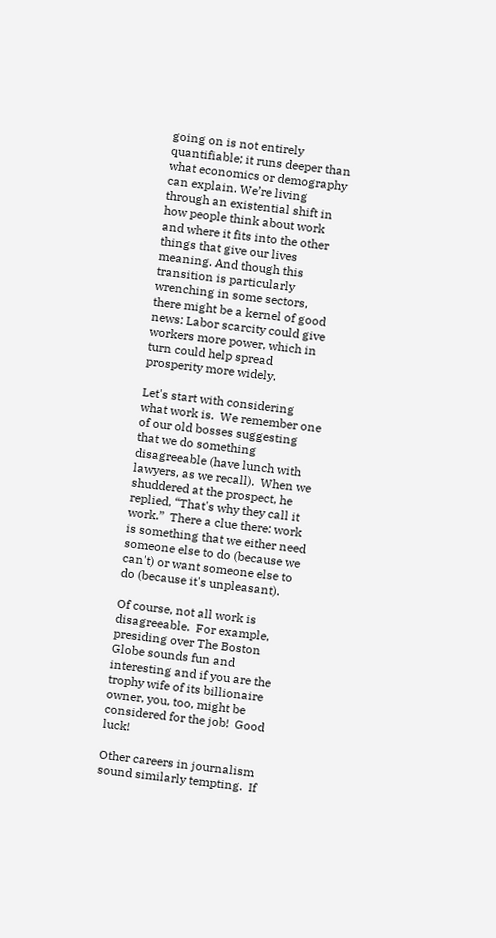going on is not entirely quantifiable; it runs deeper than what economics or demography can explain. We’re living through an existential shift in how people think about work and where it fits into the other things that give our lives meaning. And though this transition is particularly wrenching in some sectors, there might be a kernel of good news: Labor scarcity could give workers more power, which in turn could help spread prosperity more widely.

Let's start with considering what work is.  We remember one of our old bosses suggesting that we do something disagreeable (have lunch with lawyers, as we recall).  When we shuddered at the prospect, he replied, “That's why they call it work.”  There a clue there: work is something that we either need someone else to do (because we can't) or want someone else to do (because it's unpleasant).

Of course, not all work is disagreeable.  For example, presiding over The Boston Globe sounds fun and interesting and if you are the trophy wife of its billionaire owner, you, too, might be considered for the job!  Good luck!

Other careers in journalism sound similarly tempting.  If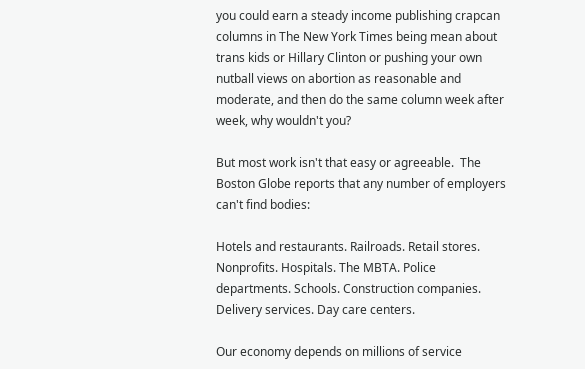you could earn a steady income publishing crapcan columns in The New York Times being mean about trans kids or Hillary Clinton or pushing your own nutball views on abortion as reasonable and moderate, and then do the same column week after week, why wouldn't you?

But most work isn't that easy or agreeable.  The Boston Globe reports that any number of employers can't find bodies:

Hotels and restaurants. Railroads. Retail stores. Nonprofits. Hospitals. The MBTA. Police departments. Schools. Construction companies. Delivery services. Day care centers.

Our economy depends on millions of service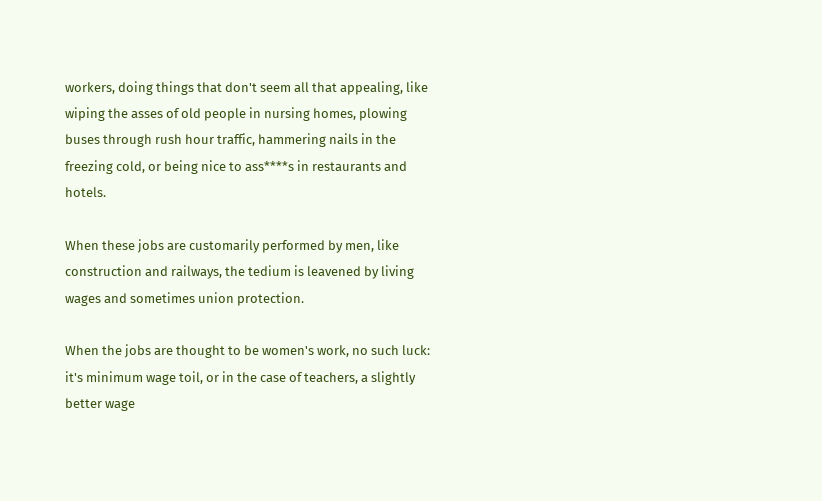workers, doing things that don't seem all that appealing, like wiping the asses of old people in nursing homes, plowing buses through rush hour traffic, hammering nails in the freezing cold, or being nice to ass****s in restaurants and hotels.

When these jobs are customarily performed by men, like construction and railways, the tedium is leavened by living wages and sometimes union protection.

When the jobs are thought to be women's work, no such luck: it's minimum wage toil, or in the case of teachers, a slightly better wage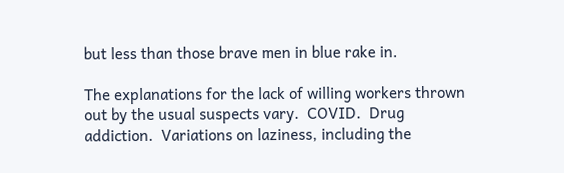but less than those brave men in blue rake in.

The explanations for the lack of willing workers thrown out by the usual suspects vary.  COVID.  Drug addiction.  Variations on laziness, including the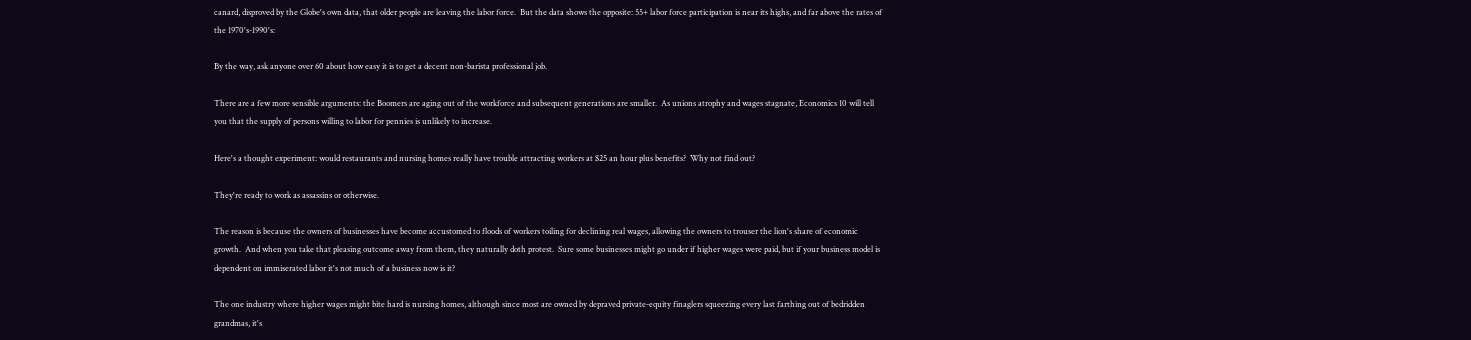canard, disproved by the Globe's own data, that older people are leaving the labor force.  But the data shows the opposite: 55+ labor force participation is near its highs, and far above the rates of the 1970's-1990's:

By the way, ask anyone over 60 about how easy it is to get a decent non-barista professional job.

There are a few more sensible arguments: the Boomers are aging out of the workforce and subsequent generations are smaller.  As unions atrophy and wages stagnate, Economics 10 will tell you that the supply of persons willing to labor for pennies is unlikely to increase.

Here's a thought experiment: would restaurants and nursing homes really have trouble attracting workers at $25 an hour plus benefits?  Why not find out?

They're ready to work as assassins or otherwise.

The reason is because the owners of businesses have become accustomed to floods of workers toiling for declining real wages, allowing the owners to trouser the lion's share of economic growth.  And when you take that pleasing outcome away from them, they naturally doth protest.  Sure some businesses might go under if higher wages were paid, but if your business model is dependent on immiserated labor it's not much of a business now is it?

The one industry where higher wages might bite hard is nursing homes, although since most are owned by depraved private-equity finaglers squeezing every last farthing out of bedridden grandmas, it's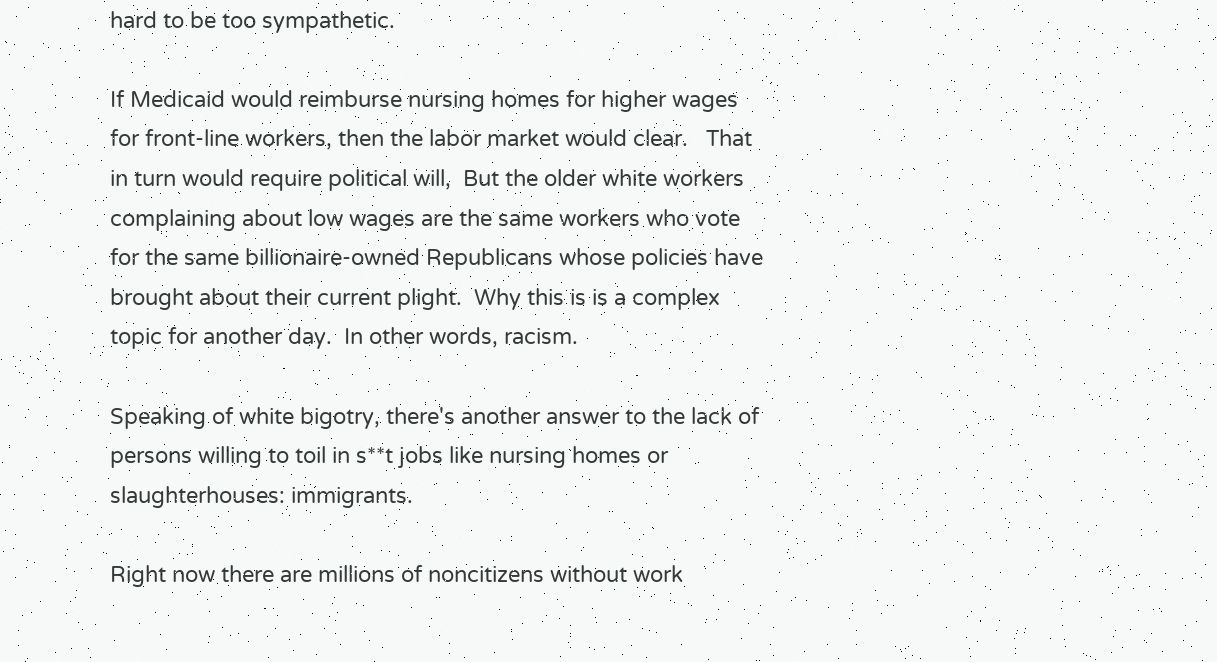hard to be too sympathetic.

If Medicaid would reimburse nursing homes for higher wages for front-line workers, then the labor market would clear.   That in turn would require political will,  But the older white workers complaining about low wages are the same workers who vote for the same billionaire-owned Republicans whose policies have brought about their current plight.  Why this is is a complex topic for another day.  In other words, racism.

Speaking of white bigotry, there's another answer to the lack of persons willing to toil in s**t jobs like nursing homes or slaughterhouses: immigrants.

Right now there are millions of noncitizens without work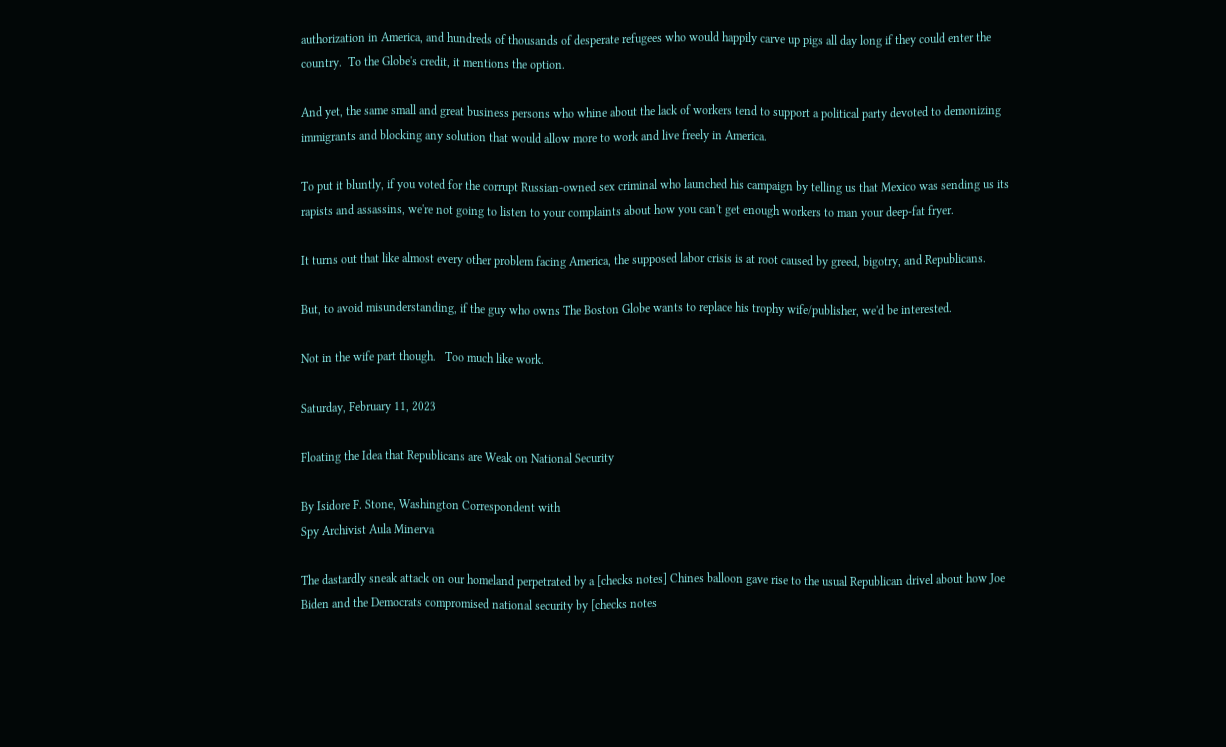authorization in America, and hundreds of thousands of desperate refugees who would happily carve up pigs all day long if they could enter the country.  To the Globe's credit, it mentions the option.

And yet, the same small and great business persons who whine about the lack of workers tend to support a political party devoted to demonizing immigrants and blocking any solution that would allow more to work and live freely in America.

To put it bluntly, if you voted for the corrupt Russian-owned sex criminal who launched his campaign by telling us that Mexico was sending us its rapists and assassins, we're not going to listen to your complaints about how you can't get enough workers to man your deep-fat fryer.

It turns out that like almost every other problem facing America, the supposed labor crisis is at root caused by greed, bigotry, and Republicans.

But, to avoid misunderstanding, if the guy who owns The Boston Globe wants to replace his trophy wife/publisher, we'd be interested.

Not in the wife part though.   Too much like work.

Saturday, February 11, 2023

Floating the Idea that Republicans are Weak on National Security

By Isidore F. Stone, Washington Correspondent with
Spy Archivist Aula Minerva

The dastardly sneak attack on our homeland perpetrated by a [checks notes] Chines balloon gave rise to the usual Republican drivel about how Joe Biden and the Democrats compromised national security by [checks notes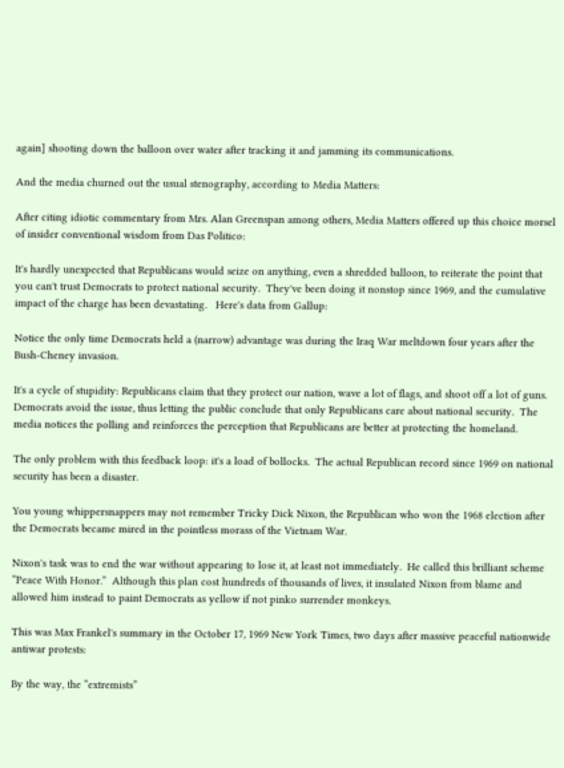again] shooting down the balloon over water after tracking it and jamming its communications.

And the media churned out the usual stenography, according to Media Matters:

After citing idiotic commentary from Mrs. Alan Greenspan among others, Media Matters offered up this choice morsel of insider conventional wisdom from Das Politico:

It's hardly unexpected that Republicans would seize on anything, even a shredded balloon, to reiterate the point that you can't trust Democrats to protect national security.  They've been doing it nonstop since 1969, and the cumulative impact of the charge has been devastating.   Here's data from Gallup:

Notice the only time Democrats held a (narrow) advantage was during the Iraq War meltdown four years after the Bush-Cheney invasion.

It's a cycle of stupidity: Republicans claim that they protect our nation, wave a lot of flags, and shoot off a lot of guns.  Democrats avoid the issue, thus letting the public conclude that only Republicans care about national security.  The media notices the polling and reinforces the perception that Republicans are better at protecting the homeland.

The only problem with this feedback loop: it's a load of bollocks.  The actual Republican record since 1969 on national security has been a disaster.

You young whippersnappers may not remember Tricky Dick Nixon, the Republican who won the 1968 election after the Democrats became mired in the pointless morass of the Vietnam War.

Nixon's task was to end the war without appearing to lose it, at least not immediately.  He called this brilliant scheme “Peace With Honor.”  Although this plan cost hundreds of thousands of lives, it insulated Nixon from blame and allowed him instead to paint Democrats as yellow if not pinko surrender monkeys.

This was Max Frankel's summary in the October 17, 1969 New York Times, two days after massive peaceful nationwide antiwar protests:

By the way, the “extremists”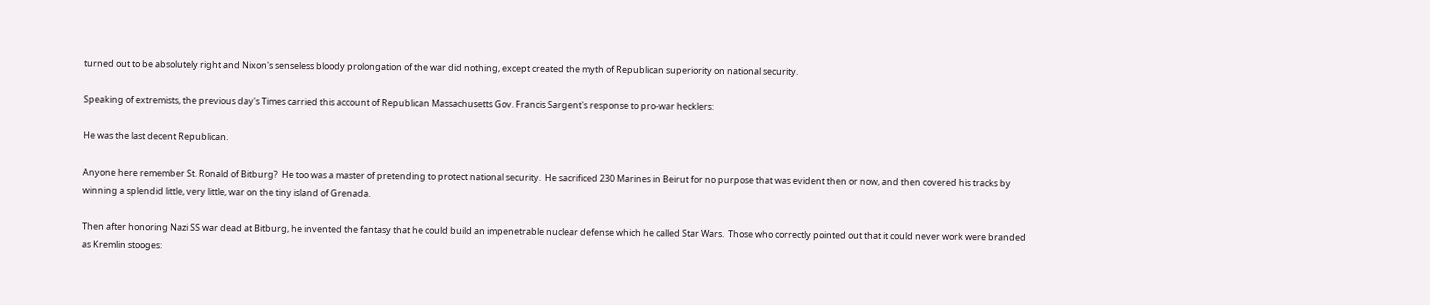turned out to be absolutely right and Nixon's senseless bloody prolongation of the war did nothing, except created the myth of Republican superiority on national security.

Speaking of extremists, the previous day's Times carried this account of Republican Massachusetts Gov. Francis Sargent's response to pro-war hecklers:

He was the last decent Republican.

Anyone here remember St. Ronald of Bitburg?  He too was a master of pretending to protect national security.  He sacrificed 230 Marines in Beirut for no purpose that was evident then or now, and then covered his tracks by winning a splendid little, very little, war on the tiny island of Grenada.

Then after honoring Nazi SS war dead at Bitburg, he invented the fantasy that he could build an impenetrable nuclear defense which he called Star Wars.  Those who correctly pointed out that it could never work were branded as Kremlin stooges: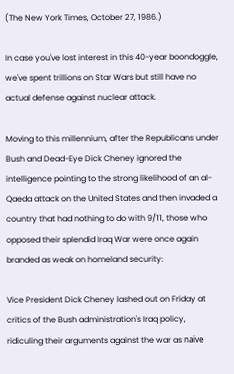(The New York Times, October 27, 1986.)

In case you've lost interest in this 40-year boondoggle, we've spent trillions on Star Wars but still have no actual defense against nuclear attack.

Moving to this millennium, after the Republicans under Bush and Dead-Eye Dick Cheney ignored the intelligence pointing to the strong likelihood of an al-Qaeda attack on the United States and then invaded a country that had nothing to do with 9/11, those who opposed their splendid Iraq War were once again branded as weak on homeland security:

Vice President Dick Cheney lashed out on Friday at critics of the Bush administration's Iraq policy, ridiculing their arguments against the war as naïve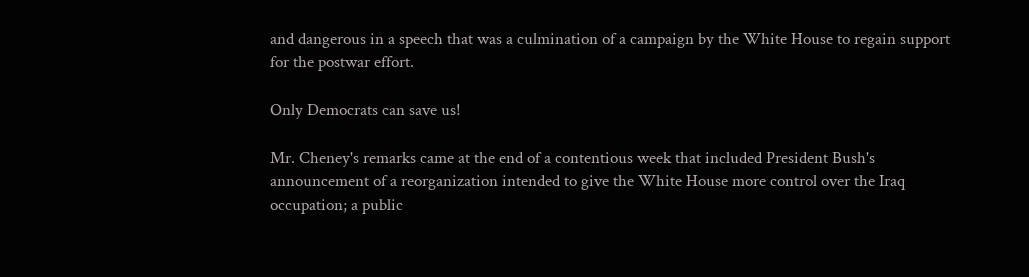and dangerous in a speech that was a culmination of a campaign by the White House to regain support for the postwar effort.

Only Democrats can save us!

Mr. Cheney's remarks came at the end of a contentious week that included President Bush's announcement of a reorganization intended to give the White House more control over the Iraq occupation; a public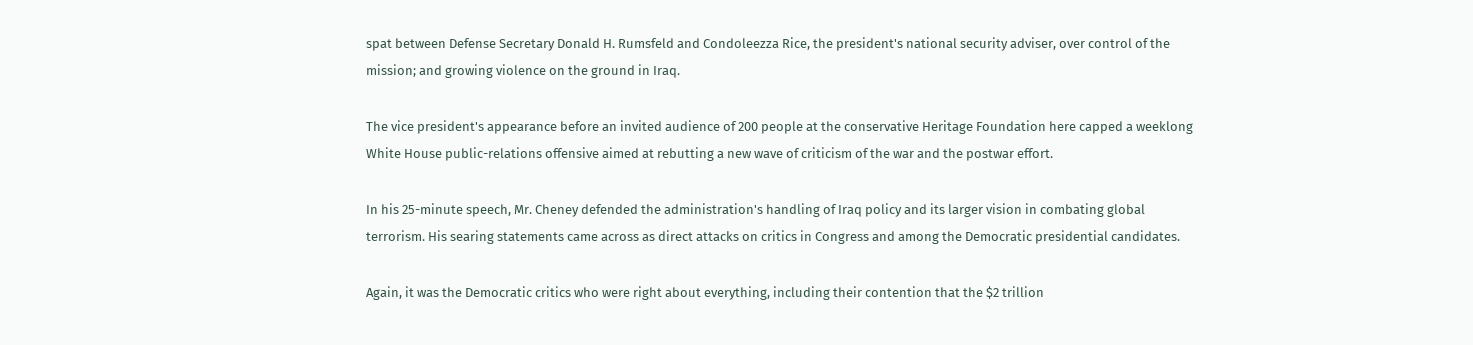spat between Defense Secretary Donald H. Rumsfeld and Condoleezza Rice, the president's national security adviser, over control of the mission; and growing violence on the ground in Iraq.

The vice president's appearance before an invited audience of 200 people at the conservative Heritage Foundation here capped a weeklong White House public-relations offensive aimed at rebutting a new wave of criticism of the war and the postwar effort.

In his 25-minute speech, Mr. Cheney defended the administration's handling of Iraq policy and its larger vision in combating global terrorism. His searing statements came across as direct attacks on critics in Congress and among the Democratic presidential candidates.

Again, it was the Democratic critics who were right about everything, including their contention that the $2 trillion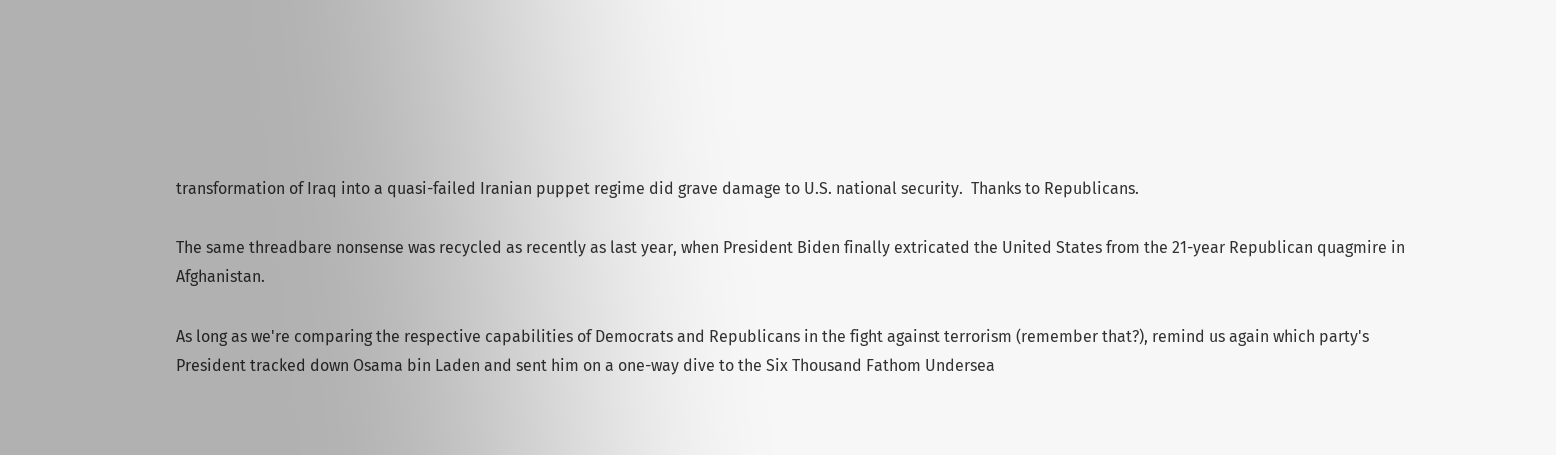transformation of Iraq into a quasi-failed Iranian puppet regime did grave damage to U.S. national security.  Thanks to Republicans.

The same threadbare nonsense was recycled as recently as last year, when President Biden finally extricated the United States from the 21-year Republican quagmire in Afghanistan.

As long as we're comparing the respective capabilities of Democrats and Republicans in the fight against terrorism (remember that?), remind us again which party's President tracked down Osama bin Laden and sent him on a one-way dive to the Six Thousand Fathom Undersea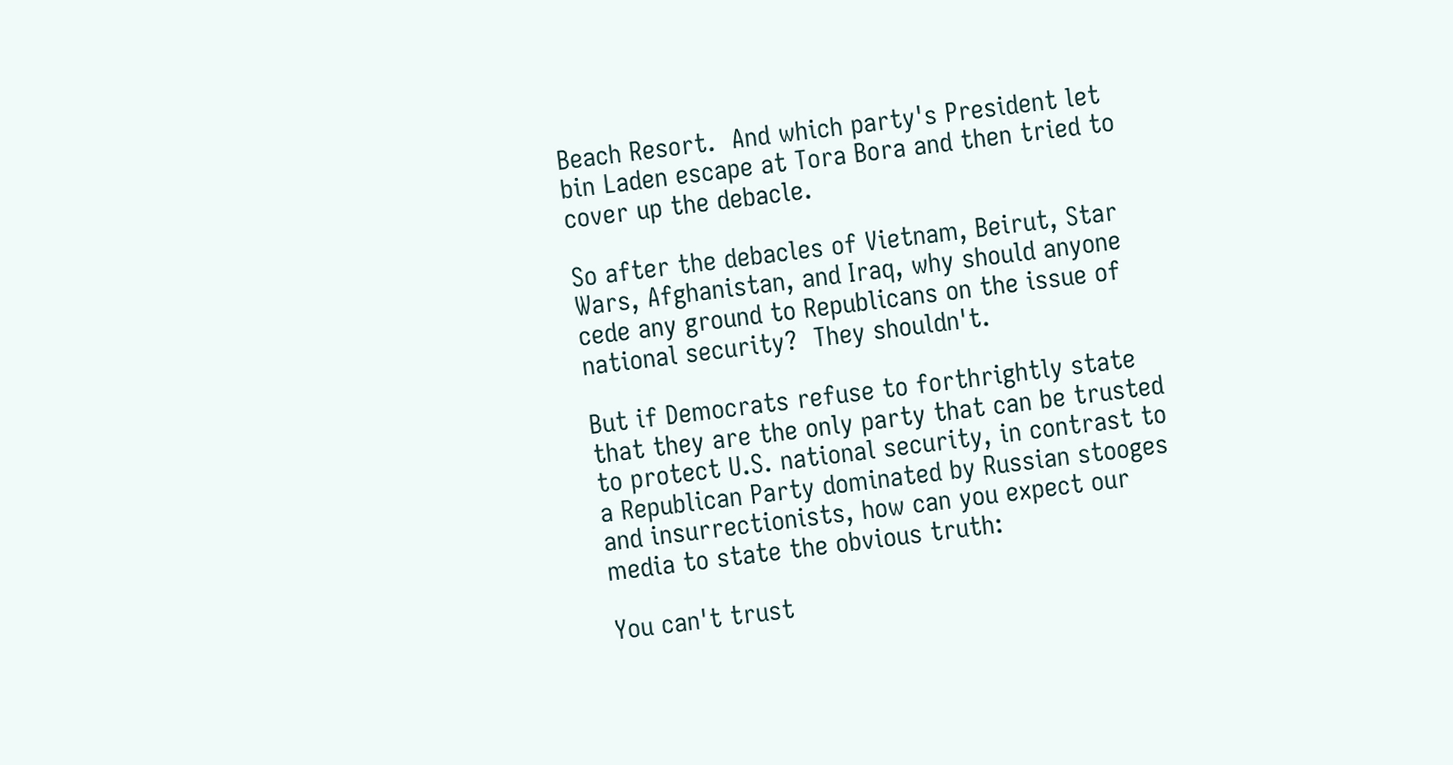Beach Resort.  And which party's President let bin Laden escape at Tora Bora and then tried to cover up the debacle.

So after the debacles of Vietnam, Beirut, Star Wars, Afghanistan, and Iraq, why should anyone cede any ground to Republicans on the issue of national security?  They shouldn't.

But if Democrats refuse to forthrightly state that they are the only party that can be trusted to protect U.S. national security, in contrast to a Republican Party dominated by Russian stooges and insurrectionists, how can you expect our media to state the obvious truth:

You can't trust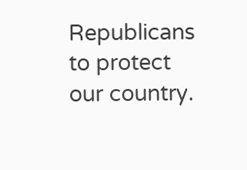Republicans to protect our country.